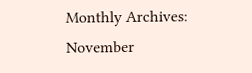Monthly Archives: November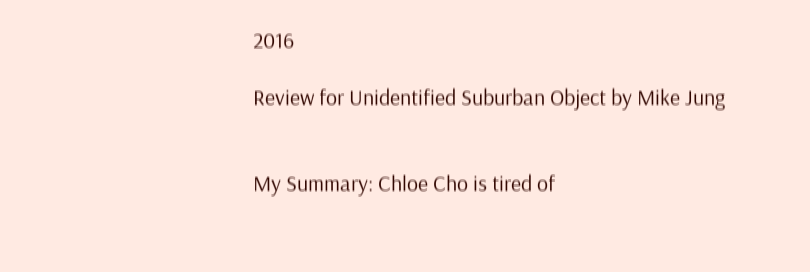2016

Review for Unidentified Suburban Object by Mike Jung


My Summary: Chloe Cho is tired of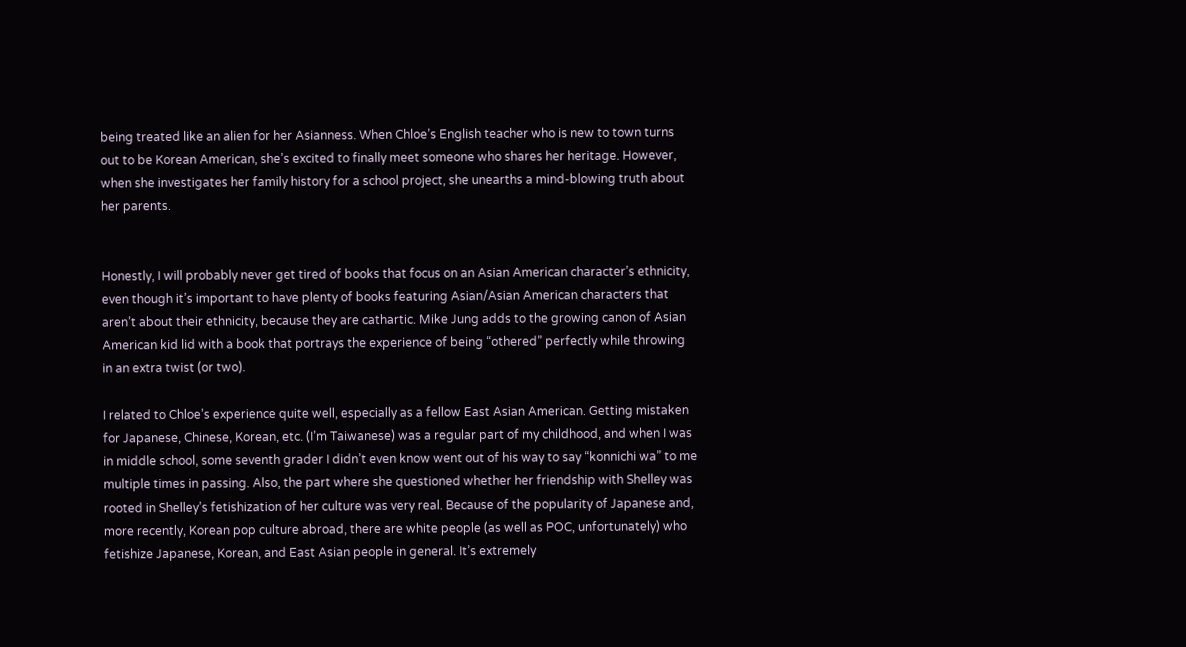being treated like an alien for her Asianness. When Chloe’s English teacher who is new to town turns out to be Korean American, she’s excited to finally meet someone who shares her heritage. However, when she investigates her family history for a school project, she unearths a mind-blowing truth about her parents.


Honestly, I will probably never get tired of books that focus on an Asian American character’s ethnicity, even though it’s important to have plenty of books featuring Asian/Asian American characters that aren’t about their ethnicity, because they are cathartic. Mike Jung adds to the growing canon of Asian American kid lid with a book that portrays the experience of being “othered” perfectly while throwing in an extra twist (or two).

I related to Chloe’s experience quite well, especially as a fellow East Asian American. Getting mistaken for Japanese, Chinese, Korean, etc. (I’m Taiwanese) was a regular part of my childhood, and when I was in middle school, some seventh grader I didn’t even know went out of his way to say “konnichi wa” to me multiple times in passing. Also, the part where she questioned whether her friendship with Shelley was rooted in Shelley’s fetishization of her culture was very real. Because of the popularity of Japanese and, more recently, Korean pop culture abroad, there are white people (as well as POC, unfortunately) who fetishize Japanese, Korean, and East Asian people in general. It’s extremely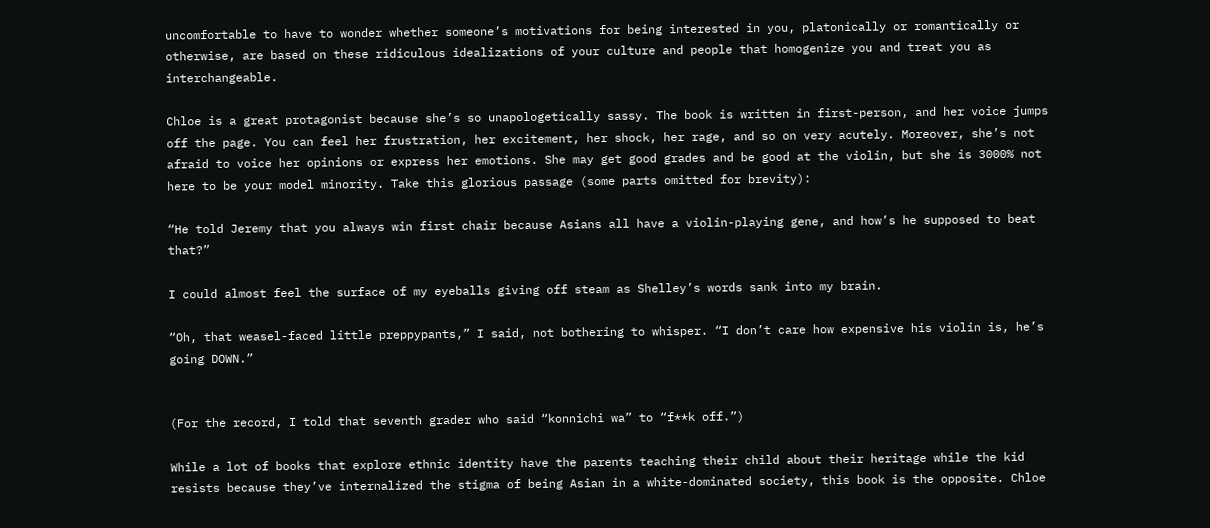uncomfortable to have to wonder whether someone’s motivations for being interested in you, platonically or romantically or otherwise, are based on these ridiculous idealizations of your culture and people that homogenize you and treat you as interchangeable.

Chloe is a great protagonist because she’s so unapologetically sassy. The book is written in first-person, and her voice jumps off the page. You can feel her frustration, her excitement, her shock, her rage, and so on very acutely. Moreover, she’s not afraid to voice her opinions or express her emotions. She may get good grades and be good at the violin, but she is 3000% not here to be your model minority. Take this glorious passage (some parts omitted for brevity):

“He told Jeremy that you always win first chair because Asians all have a violin-playing gene, and how’s he supposed to beat that?”

I could almost feel the surface of my eyeballs giving off steam as Shelley’s words sank into my brain.

“Oh, that weasel-faced little preppypants,” I said, not bothering to whisper. “I don’t care how expensive his violin is, he’s going DOWN.”


(For the record, I told that seventh grader who said “konnichi wa” to “f**k off.”)

While a lot of books that explore ethnic identity have the parents teaching their child about their heritage while the kid resists because they’ve internalized the stigma of being Asian in a white-dominated society, this book is the opposite. Chloe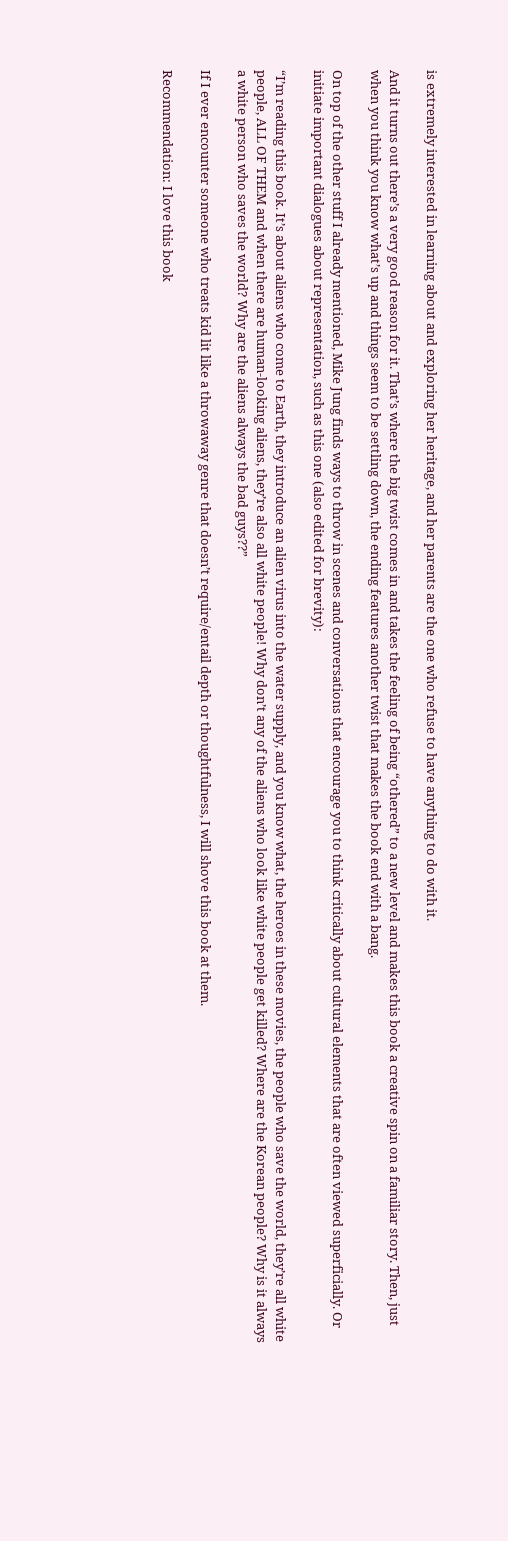is extremely interested in learning about and exploring her heritage, and her parents are the one who refuse to have anything to do with it.

And it turns out there’s a very good reason for it. That’s where the big twist comes in and takes the feeling of being “othered” to a new level and makes this book a creative spin on a familiar story. Then, just when you think you know what’s up and things seem to be settling down, the ending features another twist that makes the book end with a bang.

On top of the other stuff I already mentioned, Mike Jung finds ways to throw in scenes and conversations that encourage you to think critically about cultural elements that are often viewed superficially. Or initiate important dialogues about representation, such as this one (also edited for brevity):

“I’m reading this book. It’s about aliens who come to Earth, they introduce an alien virus into the water supply, and you know what, the heroes in these movies, the people who save the world, they’re all white people, ALL OF THEM and when there are human-looking aliens, they’re also all white people! Why don’t any of the aliens who look like white people get killed? Where are the Korean people? Why is it always a white person who saves the world? Why are the aliens always the bad guys??”

If I ever encounter someone who treats kid lit like a throwaway genre that doesn’t require/entail depth or thoughtfulness, I will shove this book at them.

Recommendation: I love this book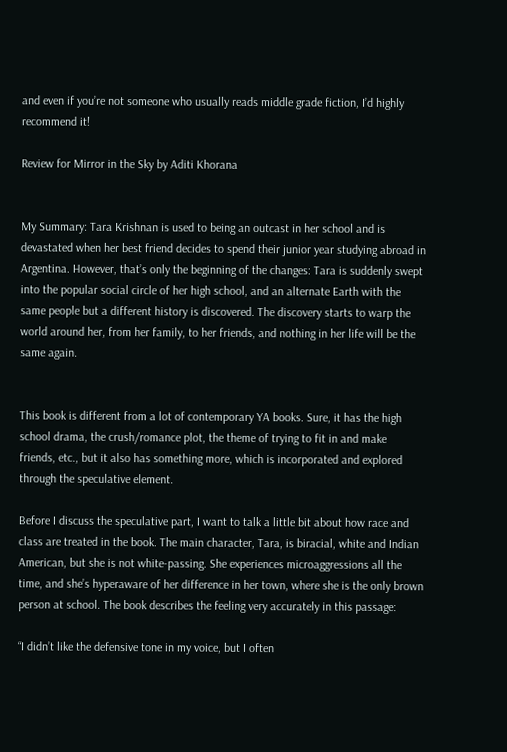and even if you’re not someone who usually reads middle grade fiction, I’d highly recommend it!

Review for Mirror in the Sky by Aditi Khorana


My Summary: Tara Krishnan is used to being an outcast in her school and is devastated when her best friend decides to spend their junior year studying abroad in Argentina. However, that’s only the beginning of the changes: Tara is suddenly swept into the popular social circle of her high school, and an alternate Earth with the same people but a different history is discovered. The discovery starts to warp the world around her, from her family, to her friends, and nothing in her life will be the same again.


This book is different from a lot of contemporary YA books. Sure, it has the high school drama, the crush/romance plot, the theme of trying to fit in and make friends, etc., but it also has something more, which is incorporated and explored through the speculative element.

Before I discuss the speculative part, I want to talk a little bit about how race and class are treated in the book. The main character, Tara, is biracial, white and Indian American, but she is not white-passing. She experiences microaggressions all the time, and she’s hyperaware of her difference in her town, where she is the only brown person at school. The book describes the feeling very accurately in this passage:

“I didn’t like the defensive tone in my voice, but I often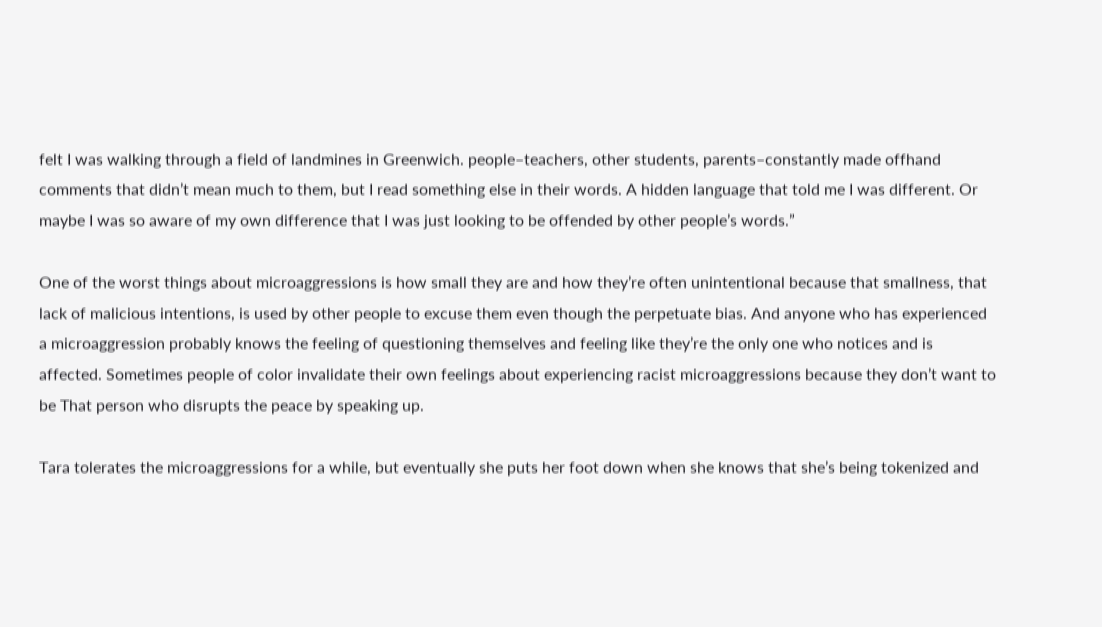felt I was walking through a field of landmines in Greenwich. people–teachers, other students, parents–constantly made offhand comments that didn’t mean much to them, but I read something else in their words. A hidden language that told me I was different. Or maybe I was so aware of my own difference that I was just looking to be offended by other people’s words.”

One of the worst things about microaggressions is how small they are and how they’re often unintentional because that smallness, that lack of malicious intentions, is used by other people to excuse them even though the perpetuate bias. And anyone who has experienced a microaggression probably knows the feeling of questioning themselves and feeling like they’re the only one who notices and is affected. Sometimes people of color invalidate their own feelings about experiencing racist microaggressions because they don’t want to be That person who disrupts the peace by speaking up.

Tara tolerates the microaggressions for a while, but eventually she puts her foot down when she knows that she’s being tokenized and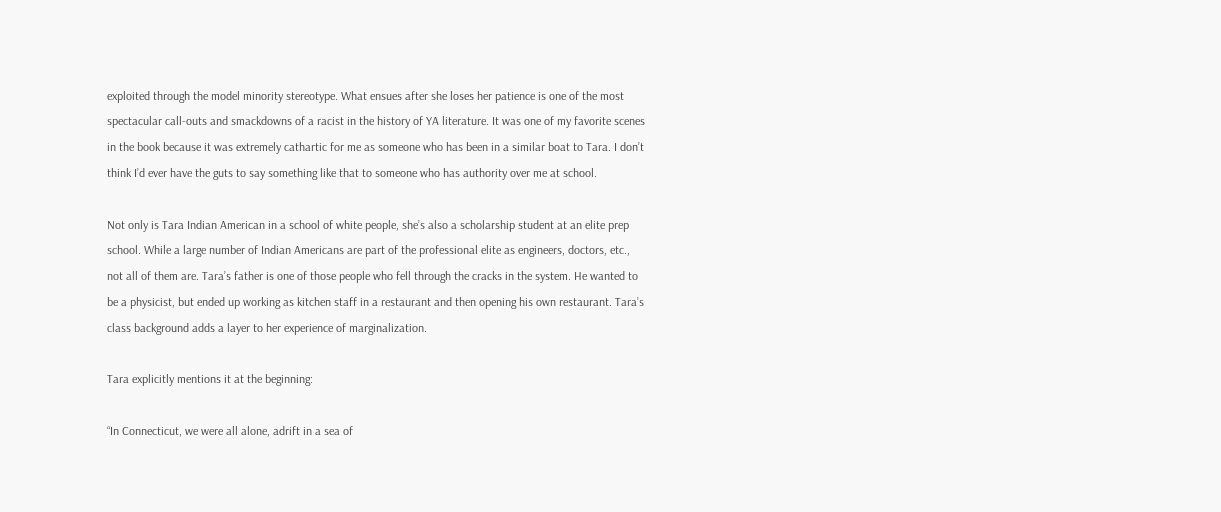exploited through the model minority stereotype. What ensues after she loses her patience is one of the most spectacular call-outs and smackdowns of a racist in the history of YA literature. It was one of my favorite scenes in the book because it was extremely cathartic for me as someone who has been in a similar boat to Tara. I don’t think I’d ever have the guts to say something like that to someone who has authority over me at school.

Not only is Tara Indian American in a school of white people, she’s also a scholarship student at an elite prep school. While a large number of Indian Americans are part of the professional elite as engineers, doctors, etc., not all of them are. Tara’s father is one of those people who fell through the cracks in the system. He wanted to be a physicist, but ended up working as kitchen staff in a restaurant and then opening his own restaurant. Tara’s class background adds a layer to her experience of marginalization.

Tara explicitly mentions it at the beginning:

“In Connecticut, we were all alone, adrift in a sea of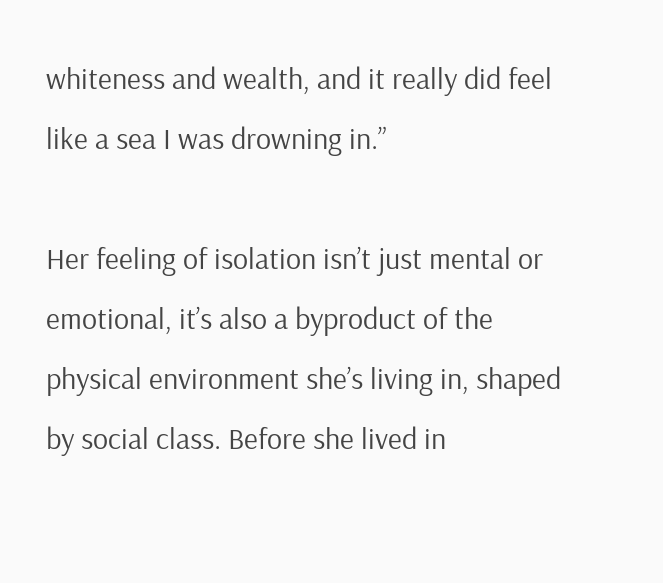whiteness and wealth, and it really did feel like a sea I was drowning in.”

Her feeling of isolation isn’t just mental or emotional, it’s also a byproduct of the physical environment she’s living in, shaped by social class. Before she lived in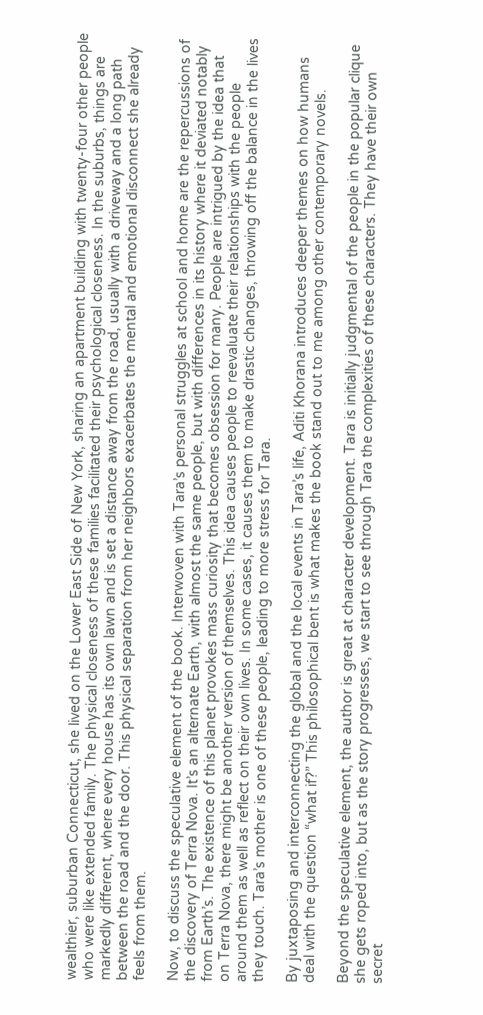wealthier, suburban Connecticut, she lived on the Lower East Side of New York, sharing an apartment building with twenty-four other people who were like extended family. The physical closeness of these families facilitated their psychological closeness. In the suburbs, things are markedly different, where every house has its own lawn and is set a distance away from the road, usually with a driveway and a long path between the road and the door. This physical separation from her neighbors exacerbates the mental and emotional disconnect she already feels from them.

Now, to discuss the speculative element of the book. Interwoven with Tara’s personal struggles at school and home are the repercussions of the discovery of Terra Nova. It’s an alternate Earth, with almost the same people, but with differences in its history where it deviated notably from Earth’s. The existence of this planet provokes mass curiosity that becomes obsession for many. People are intrigued by the idea that on Terra Nova, there might be another version of themselves. This idea causes people to reevaluate their relationships with the people around them as well as reflect on their own lives. In some cases, it causes them to make drastic changes, throwing off the balance in the lives they touch. Tara’s mother is one of these people, leading to more stress for Tara.

By juxtaposing and interconnecting the global and the local events in Tara’s life, Aditi Khorana introduces deeper themes on how humans deal with the question “what if?” This philosophical bent is what makes the book stand out to me among other contemporary novels.

Beyond the speculative element, the author is great at character development. Tara is initially judgmental of the people in the popular clique she gets roped into, but as the story progresses, we start to see through Tara the complexities of these characters. They have their own secret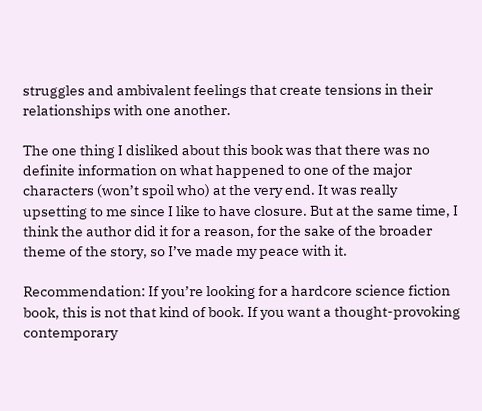struggles and ambivalent feelings that create tensions in their relationships with one another.

The one thing I disliked about this book was that there was no definite information on what happened to one of the major characters (won’t spoil who) at the very end. It was really upsetting to me since I like to have closure. But at the same time, I think the author did it for a reason, for the sake of the broader theme of the story, so I’ve made my peace with it.

Recommendation: If you’re looking for a hardcore science fiction book, this is not that kind of book. If you want a thought-provoking contemporary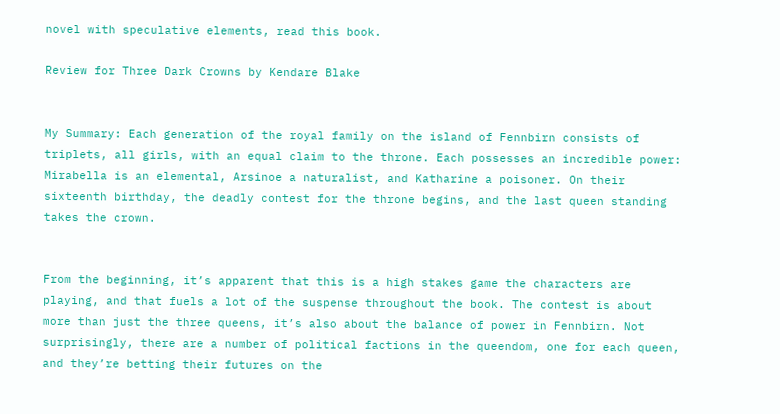novel with speculative elements, read this book.

Review for Three Dark Crowns by Kendare Blake


My Summary: Each generation of the royal family on the island of Fennbirn consists of triplets, all girls, with an equal claim to the throne. Each possesses an incredible power: Mirabella is an elemental, Arsinoe a naturalist, and Katharine a poisoner. On their sixteenth birthday, the deadly contest for the throne begins, and the last queen standing takes the crown.


From the beginning, it’s apparent that this is a high stakes game the characters are playing, and that fuels a lot of the suspense throughout the book. The contest is about more than just the three queens, it’s also about the balance of power in Fennbirn. Not surprisingly, there are a number of political factions in the queendom, one for each queen, and they’re betting their futures on the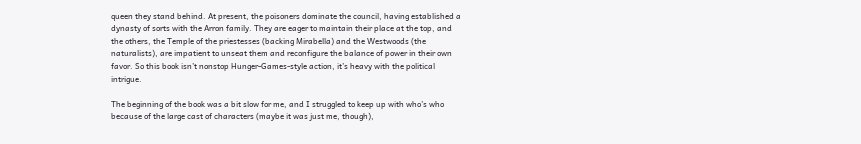queen they stand behind. At present, the poisoners dominate the council, having established a dynasty of sorts with the Arron family. They are eager to maintain their place at the top, and the others, the Temple of the priestesses (backing Mirabella) and the Westwoods (the naturalists), are impatient to unseat them and reconfigure the balance of power in their own favor. So this book isn’t nonstop Hunger-Games-style action, it’s heavy with the political intrigue.

The beginning of the book was a bit slow for me, and I struggled to keep up with who’s who because of the large cast of characters (maybe it was just me, though),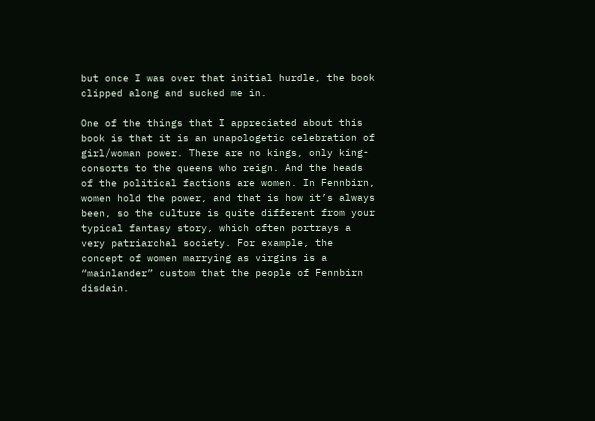but once I was over that initial hurdle, the book clipped along and sucked me in.

One of the things that I appreciated about this book is that it is an unapologetic celebration of girl/woman power. There are no kings, only king-consorts to the queens who reign. And the heads of the political factions are women. In Fennbirn, women hold the power, and that is how it’s always been, so the culture is quite different from your typical fantasy story, which often portrays a very patriarchal society. For example, the concept of women marrying as virgins is a “mainlander” custom that the people of Fennbirn disdain.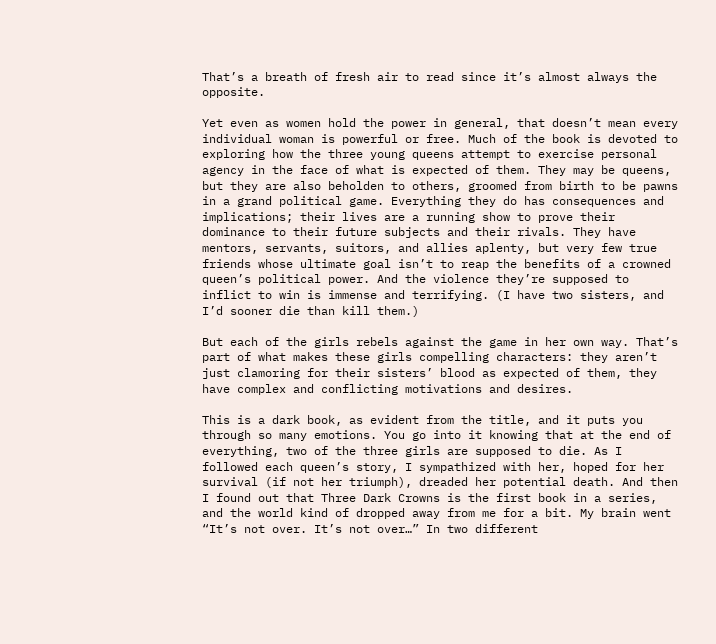That’s a breath of fresh air to read since it’s almost always the opposite.

Yet even as women hold the power in general, that doesn’t mean every individual woman is powerful or free. Much of the book is devoted to exploring how the three young queens attempt to exercise personal agency in the face of what is expected of them. They may be queens, but they are also beholden to others, groomed from birth to be pawns in a grand political game. Everything they do has consequences and implications; their lives are a running show to prove their dominance to their future subjects and their rivals. They have mentors, servants, suitors, and allies aplenty, but very few true friends whose ultimate goal isn’t to reap the benefits of a crowned queen’s political power. And the violence they’re supposed to inflict to win is immense and terrifying. (I have two sisters, and I’d sooner die than kill them.)

But each of the girls rebels against the game in her own way. That’s part of what makes these girls compelling characters: they aren’t just clamoring for their sisters’ blood as expected of them, they have complex and conflicting motivations and desires.

This is a dark book, as evident from the title, and it puts you through so many emotions. You go into it knowing that at the end of everything, two of the three girls are supposed to die. As I followed each queen’s story, I sympathized with her, hoped for her survival (if not her triumph), dreaded her potential death. And then I found out that Three Dark Crowns is the first book in a series, and the world kind of dropped away from me for a bit. My brain went “It’s not over. It’s not over…” In two different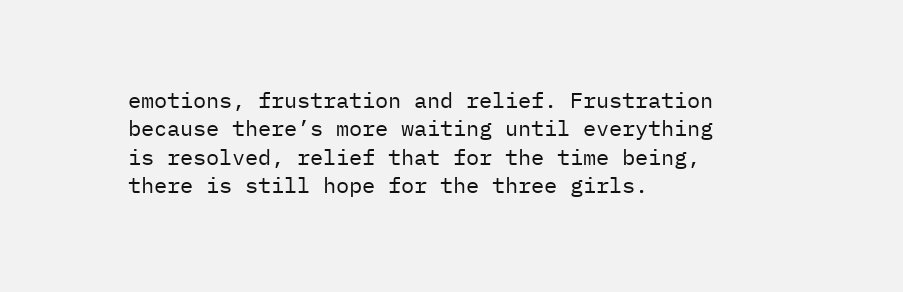emotions, frustration and relief. Frustration because there’s more waiting until everything is resolved, relief that for the time being, there is still hope for the three girls.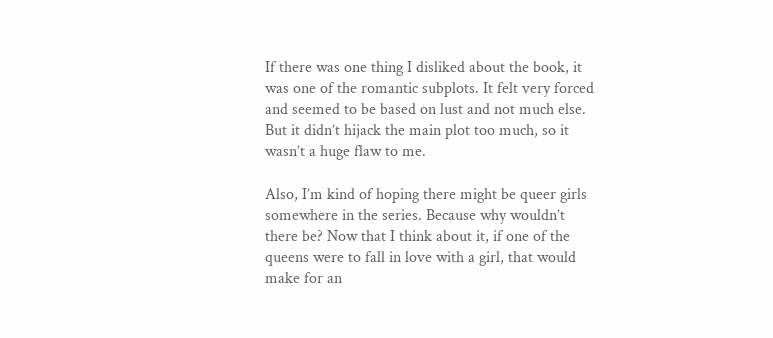If there was one thing I disliked about the book, it was one of the romantic subplots. It felt very forced and seemed to be based on lust and not much else. But it didn’t hijack the main plot too much, so it wasn’t a huge flaw to me.

Also, I’m kind of hoping there might be queer girls somewhere in the series. Because why wouldn’t there be? Now that I think about it, if one of the queens were to fall in love with a girl, that would make for an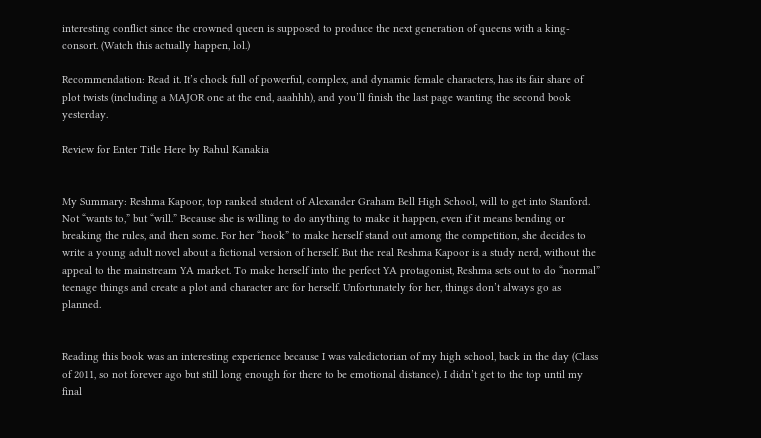interesting conflict since the crowned queen is supposed to produce the next generation of queens with a king-consort. (Watch this actually happen, lol.)

Recommendation: Read it. It’s chock full of powerful, complex, and dynamic female characters, has its fair share of plot twists (including a MAJOR one at the end, aaahhh), and you’ll finish the last page wanting the second book yesterday.

Review for Enter Title Here by Rahul Kanakia


My Summary: Reshma Kapoor, top ranked student of Alexander Graham Bell High School, will to get into Stanford. Not “wants to,” but “will.” Because she is willing to do anything to make it happen, even if it means bending or breaking the rules, and then some. For her “hook” to make herself stand out among the competition, she decides to write a young adult novel about a fictional version of herself. But the real Reshma Kapoor is a study nerd, without the appeal to the mainstream YA market. To make herself into the perfect YA protagonist, Reshma sets out to do “normal” teenage things and create a plot and character arc for herself. Unfortunately for her, things don’t always go as planned.


Reading this book was an interesting experience because I was valedictorian of my high school, back in the day (Class of 2011, so not forever ago but still long enough for there to be emotional distance). I didn’t get to the top until my final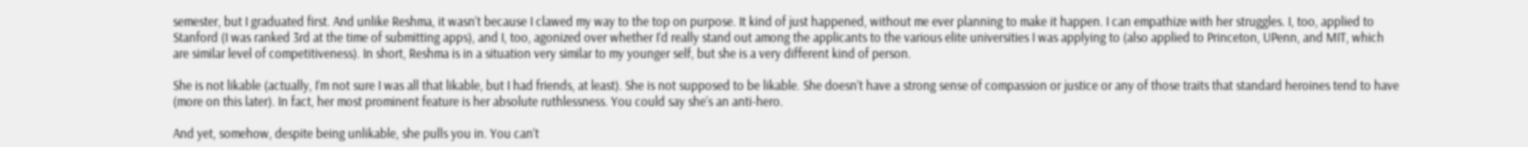semester, but I graduated first. And unlike Reshma, it wasn’t because I clawed my way to the top on purpose. It kind of just happened, without me ever planning to make it happen. I can empathize with her struggles. I, too, applied to Stanford (I was ranked 3rd at the time of submitting apps), and I, too, agonized over whether I’d really stand out among the applicants to the various elite universities I was applying to (also applied to Princeton, UPenn, and MIT, which are similar level of competitiveness). In short, Reshma is in a situation very similar to my younger self, but she is a very different kind of person.

She is not likable (actually, I’m not sure I was all that likable, but I had friends, at least). She is not supposed to be likable. She doesn’t have a strong sense of compassion or justice or any of those traits that standard heroines tend to have (more on this later). In fact, her most prominent feature is her absolute ruthlessness. You could say she’s an anti-hero.

And yet, somehow, despite being unlikable, she pulls you in. You can’t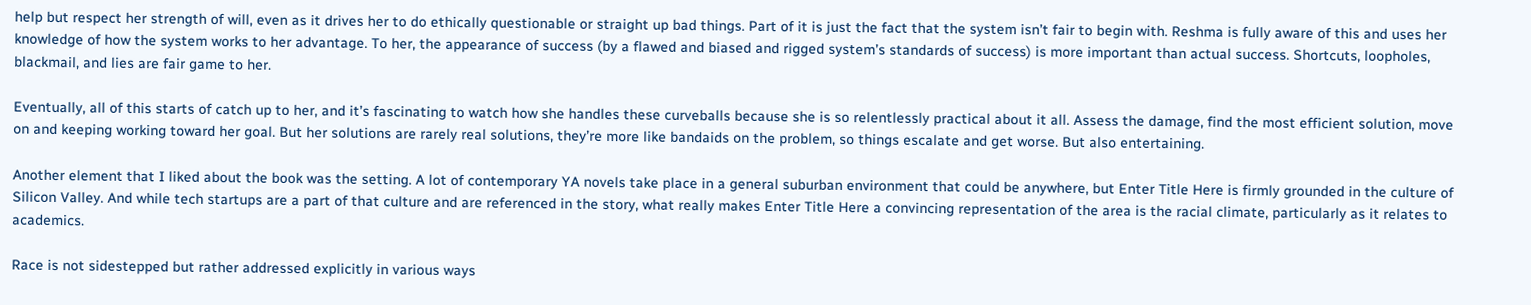help but respect her strength of will, even as it drives her to do ethically questionable or straight up bad things. Part of it is just the fact that the system isn’t fair to begin with. Reshma is fully aware of this and uses her knowledge of how the system works to her advantage. To her, the appearance of success (by a flawed and biased and rigged system’s standards of success) is more important than actual success. Shortcuts, loopholes, blackmail, and lies are fair game to her.

Eventually, all of this starts of catch up to her, and it’s fascinating to watch how she handles these curveballs because she is so relentlessly practical about it all. Assess the damage, find the most efficient solution, move on and keeping working toward her goal. But her solutions are rarely real solutions, they’re more like bandaids on the problem, so things escalate and get worse. But also entertaining.

Another element that I liked about the book was the setting. A lot of contemporary YA novels take place in a general suburban environment that could be anywhere, but Enter Title Here is firmly grounded in the culture of Silicon Valley. And while tech startups are a part of that culture and are referenced in the story, what really makes Enter Title Here a convincing representation of the area is the racial climate, particularly as it relates to academics.

Race is not sidestepped but rather addressed explicitly in various ways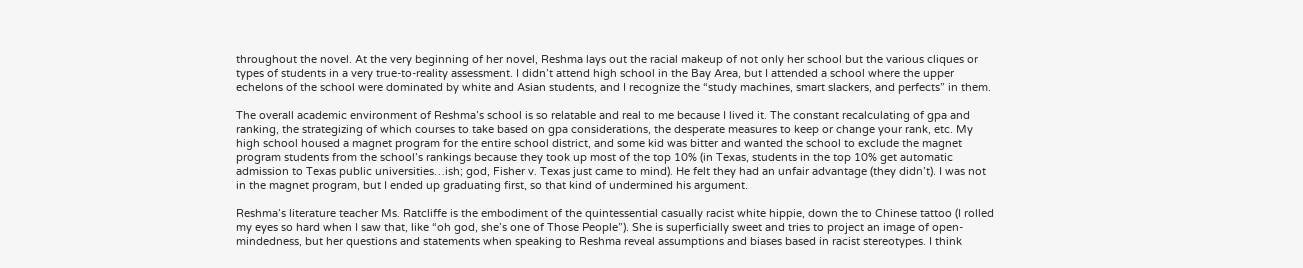throughout the novel. At the very beginning of her novel, Reshma lays out the racial makeup of not only her school but the various cliques or types of students in a very true-to-reality assessment. I didn’t attend high school in the Bay Area, but I attended a school where the upper echelons of the school were dominated by white and Asian students, and I recognize the “study machines, smart slackers, and perfects” in them.

The overall academic environment of Reshma’s school is so relatable and real to me because I lived it. The constant recalculating of gpa and ranking, the strategizing of which courses to take based on gpa considerations, the desperate measures to keep or change your rank, etc. My high school housed a magnet program for the entire school district, and some kid was bitter and wanted the school to exclude the magnet program students from the school’s rankings because they took up most of the top 10% (in Texas, students in the top 10% get automatic admission to Texas public universities…ish; god, Fisher v. Texas just came to mind). He felt they had an unfair advantage (they didn’t). I was not in the magnet program, but I ended up graduating first, so that kind of undermined his argument.

Reshma’s literature teacher Ms. Ratcliffe is the embodiment of the quintessential casually racist white hippie, down the to Chinese tattoo (I rolled my eyes so hard when I saw that, like “oh god, she’s one of Those People”). She is superficially sweet and tries to project an image of open-mindedness, but her questions and statements when speaking to Reshma reveal assumptions and biases based in racist stereotypes. I think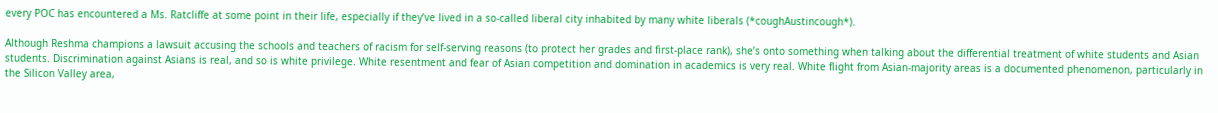every POC has encountered a Ms. Ratcliffe at some point in their life, especially if they’ve lived in a so-called liberal city inhabited by many white liberals (*coughAustincough*).

Although Reshma champions a lawsuit accusing the schools and teachers of racism for self-serving reasons (to protect her grades and first-place rank), she’s onto something when talking about the differential treatment of white students and Asian students. Discrimination against Asians is real, and so is white privilege. White resentment and fear of Asian competition and domination in academics is very real. White flight from Asian-majority areas is a documented phenomenon, particularly in the Silicon Valley area,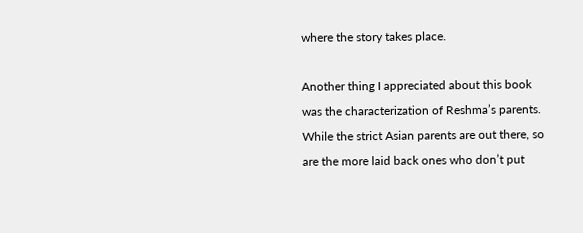where the story takes place.

Another thing I appreciated about this book was the characterization of Reshma’s parents. While the strict Asian parents are out there, so are the more laid back ones who don’t put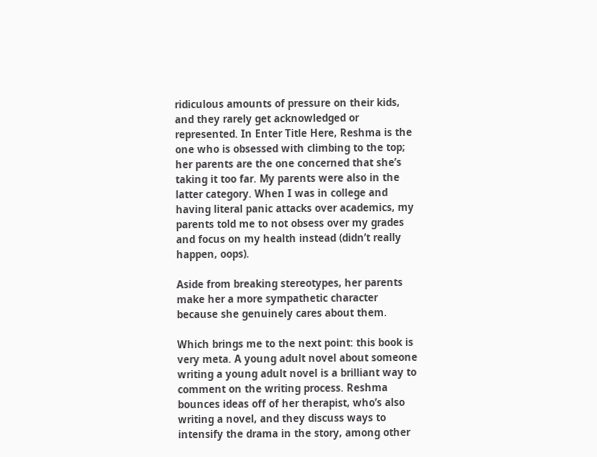ridiculous amounts of pressure on their kids, and they rarely get acknowledged or represented. In Enter Title Here, Reshma is the one who is obsessed with climbing to the top; her parents are the one concerned that she’s taking it too far. My parents were also in the latter category. When I was in college and having literal panic attacks over academics, my parents told me to not obsess over my grades and focus on my health instead (didn’t really happen, oops).

Aside from breaking stereotypes, her parents make her a more sympathetic character because she genuinely cares about them.

Which brings me to the next point: this book is very meta. A young adult novel about someone writing a young adult novel is a brilliant way to comment on the writing process. Reshma bounces ideas off of her therapist, who’s also writing a novel, and they discuss ways to intensify the drama in the story, among other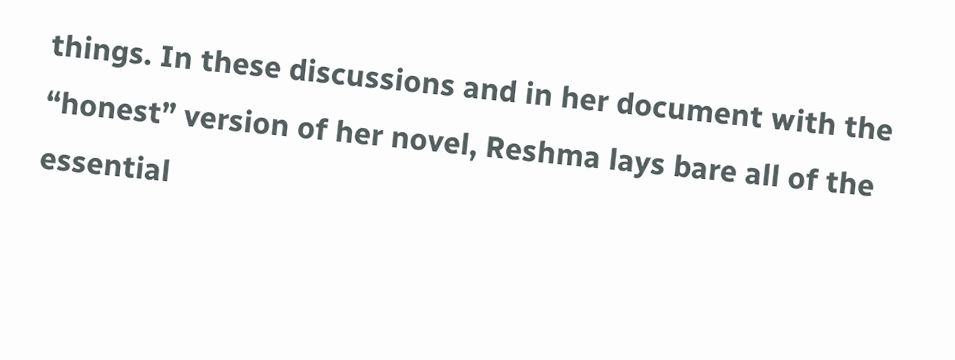things. In these discussions and in her document with the “honest” version of her novel, Reshma lays bare all of the essential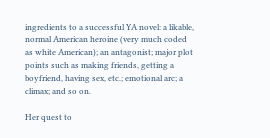ingredients to a successful YA novel: a likable, normal American heroine (very much coded as white American); an antagonist; major plot points such as making friends, getting a boyfriend, having sex, etc.; emotional arc; a climax; and so on.

Her quest to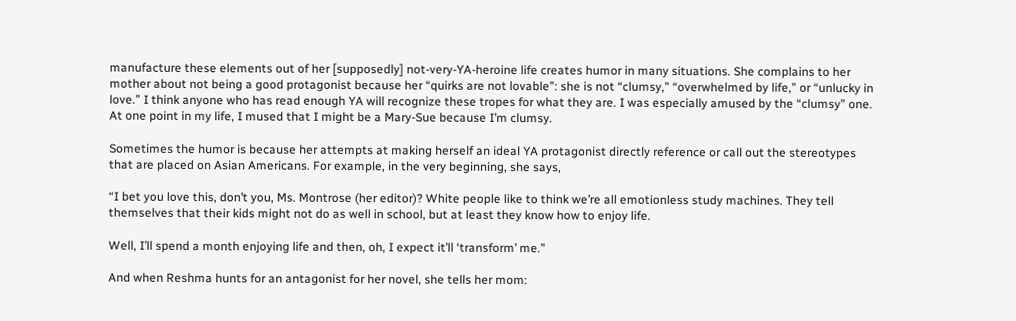manufacture these elements out of her [supposedly] not-very-YA-heroine life creates humor in many situations. She complains to her mother about not being a good protagonist because her “quirks are not lovable”: she is not “clumsy,” “overwhelmed by life,” or “unlucky in love.” I think anyone who has read enough YA will recognize these tropes for what they are. I was especially amused by the “clumsy” one. At one point in my life, I mused that I might be a Mary-Sue because I’m clumsy.

Sometimes the humor is because her attempts at making herself an ideal YA protagonist directly reference or call out the stereotypes that are placed on Asian Americans. For example, in the very beginning, she says,

“I bet you love this, don’t you, Ms. Montrose (her editor)? White people like to think we’re all emotionless study machines. They tell themselves that their kids might not do as well in school, but at least they know how to enjoy life.

Well, I’ll spend a month enjoying life and then, oh, I expect it’ll ‘transform’ me.”

And when Reshma hunts for an antagonist for her novel, she tells her mom: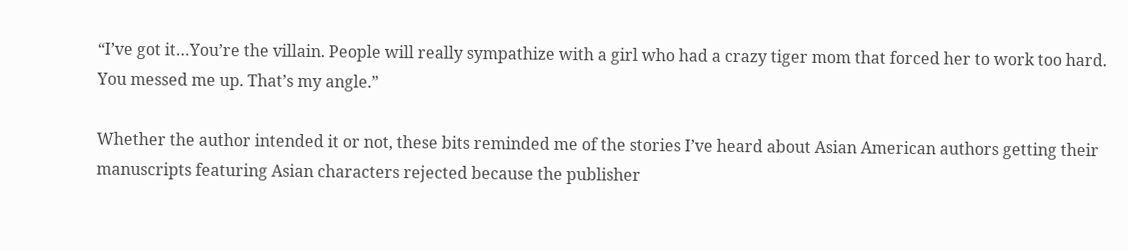“I’ve got it…You’re the villain. People will really sympathize with a girl who had a crazy tiger mom that forced her to work too hard. You messed me up. That’s my angle.”

Whether the author intended it or not, these bits reminded me of the stories I’ve heard about Asian American authors getting their manuscripts featuring Asian characters rejected because the publisher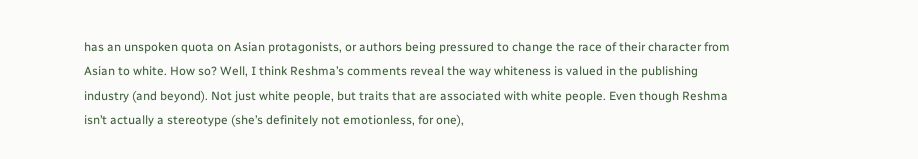has an unspoken quota on Asian protagonists, or authors being pressured to change the race of their character from Asian to white. How so? Well, I think Reshma’s comments reveal the way whiteness is valued in the publishing industry (and beyond). Not just white people, but traits that are associated with white people. Even though Reshma isn’t actually a stereotype (she’s definitely not emotionless, for one),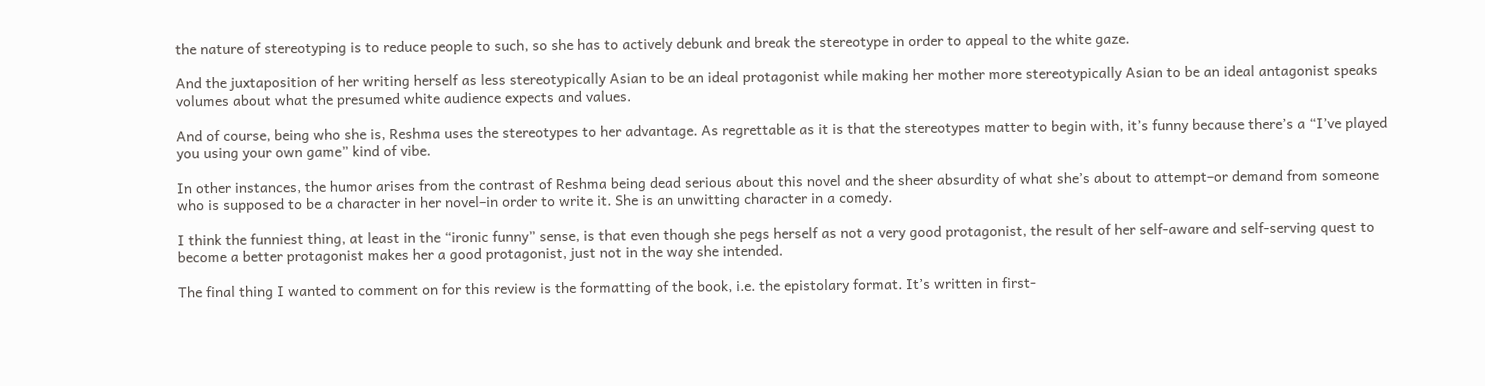the nature of stereotyping is to reduce people to such, so she has to actively debunk and break the stereotype in order to appeal to the white gaze.

And the juxtaposition of her writing herself as less stereotypically Asian to be an ideal protagonist while making her mother more stereotypically Asian to be an ideal antagonist speaks volumes about what the presumed white audience expects and values.

And of course, being who she is, Reshma uses the stereotypes to her advantage. As regrettable as it is that the stereotypes matter to begin with, it’s funny because there’s a “I’ve played you using your own game” kind of vibe.

In other instances, the humor arises from the contrast of Reshma being dead serious about this novel and the sheer absurdity of what she’s about to attempt–or demand from someone who is supposed to be a character in her novel–in order to write it. She is an unwitting character in a comedy.

I think the funniest thing, at least in the “ironic funny” sense, is that even though she pegs herself as not a very good protagonist, the result of her self-aware and self-serving quest to become a better protagonist makes her a good protagonist, just not in the way she intended.

The final thing I wanted to comment on for this review is the formatting of the book, i.e. the epistolary format. It’s written in first-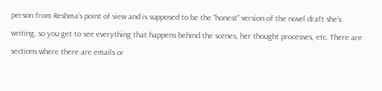person from Reshma’s point of view and is supposed to be the “honest” version of the novel draft she’s writing, so you get to see everything that happens behind the scenes, her thought processes, etc. There are sections where there are emails or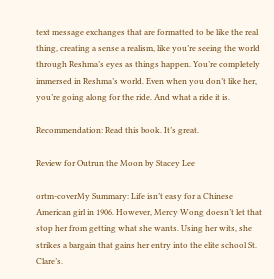text message exchanges that are formatted to be like the real thing, creating a sense a realism, like you’re seeing the world through Reshma’s eyes as things happen. You’re completely immersed in Reshma’s world. Even when you don’t like her, you’re going along for the ride. And what a ride it is.

Recommendation: Read this book. It’s great.

Review for Outrun the Moon by Stacey Lee

ortm-coverMy Summary: Life isn’t easy for a Chinese American girl in 1906. However, Mercy Wong doesn’t let that stop her from getting what she wants. Using her wits, she strikes a bargain that gains her entry into the elite school St. Clare’s.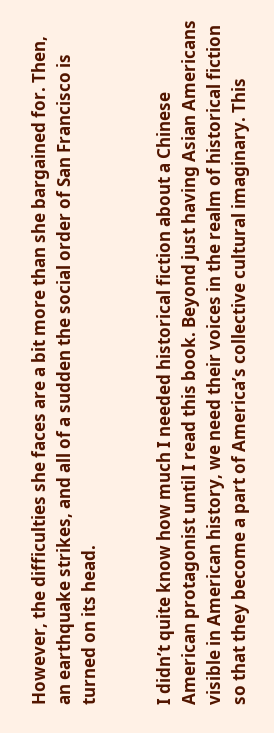However, the difficulties she faces are a bit more than she bargained for. Then, an earthquake strikes, and all of a sudden the social order of San Francisco is turned on its head.


I didn’t quite know how much I needed historical fiction about a Chinese American protagonist until I read this book. Beyond just having Asian Americans visible in American history, we need their voices in the realm of historical fiction so that they become a part of America’s collective cultural imaginary. This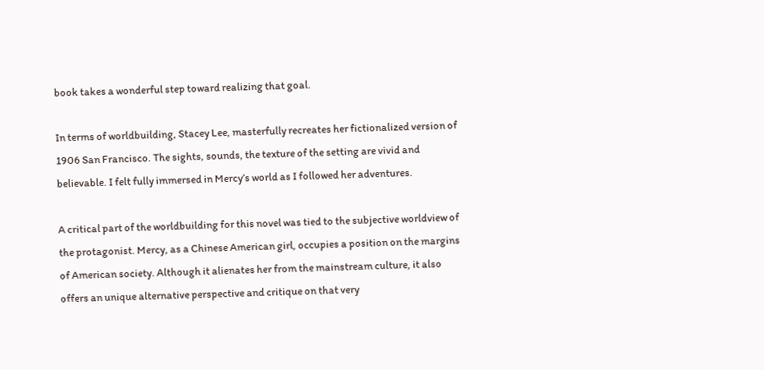book takes a wonderful step toward realizing that goal.

In terms of worldbuilding, Stacey Lee, masterfully recreates her fictionalized version of 1906 San Francisco. The sights, sounds, the texture of the setting are vivid and believable. I felt fully immersed in Mercy’s world as I followed her adventures.

A critical part of the worldbuilding for this novel was tied to the subjective worldview of the protagonist. Mercy, as a Chinese American girl, occupies a position on the margins of American society. Although it alienates her from the mainstream culture, it also offers an unique alternative perspective and critique on that very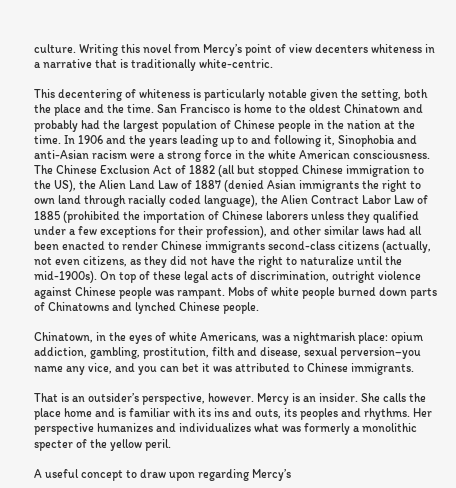culture. Writing this novel from Mercy’s point of view decenters whiteness in a narrative that is traditionally white-centric.

This decentering of whiteness is particularly notable given the setting, both the place and the time. San Francisco is home to the oldest Chinatown and probably had the largest population of Chinese people in the nation at the time. In 1906 and the years leading up to and following it, Sinophobia and anti-Asian racism were a strong force in the white American consciousness. The Chinese Exclusion Act of 1882 (all but stopped Chinese immigration to the US), the Alien Land Law of 1887 (denied Asian immigrants the right to own land through racially coded language), the Alien Contract Labor Law of 1885 (prohibited the importation of Chinese laborers unless they qualified under a few exceptions for their profession), and other similar laws had all been enacted to render Chinese immigrants second-class citizens (actually, not even citizens, as they did not have the right to naturalize until the mid-1900s). On top of these legal acts of discrimination, outright violence against Chinese people was rampant. Mobs of white people burned down parts of Chinatowns and lynched Chinese people.

Chinatown, in the eyes of white Americans, was a nightmarish place: opium addiction, gambling, prostitution, filth and disease, sexual perversion–you name any vice, and you can bet it was attributed to Chinese immigrants.

That is an outsider’s perspective, however. Mercy is an insider. She calls the place home and is familiar with its ins and outs, its peoples and rhythms. Her perspective humanizes and individualizes what was formerly a monolithic specter of the yellow peril.

A useful concept to draw upon regarding Mercy’s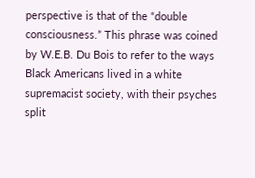perspective is that of the “double consciousness.” This phrase was coined by W.E.B. Du Bois to refer to the ways Black Americans lived in a white supremacist society, with their psyches split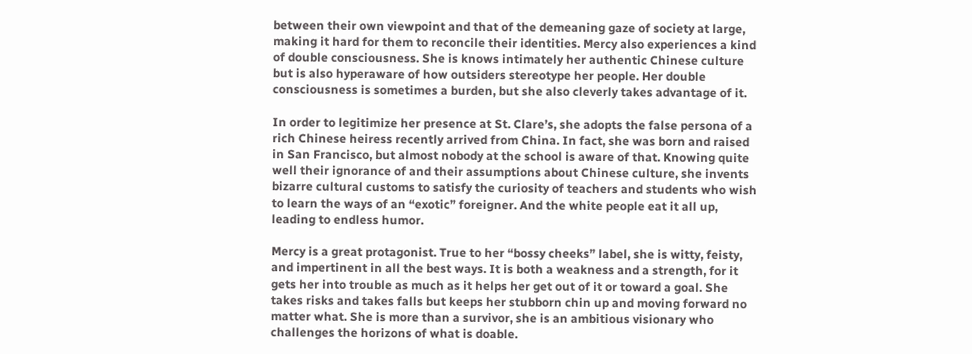between their own viewpoint and that of the demeaning gaze of society at large, making it hard for them to reconcile their identities. Mercy also experiences a kind of double consciousness. She is knows intimately her authentic Chinese culture but is also hyperaware of how outsiders stereotype her people. Her double consciousness is sometimes a burden, but she also cleverly takes advantage of it.

In order to legitimize her presence at St. Clare’s, she adopts the false persona of a rich Chinese heiress recently arrived from China. In fact, she was born and raised in San Francisco, but almost nobody at the school is aware of that. Knowing quite well their ignorance of and their assumptions about Chinese culture, she invents bizarre cultural customs to satisfy the curiosity of teachers and students who wish to learn the ways of an “exotic” foreigner. And the white people eat it all up, leading to endless humor.

Mercy is a great protagonist. True to her “bossy cheeks” label, she is witty, feisty, and impertinent in all the best ways. It is both a weakness and a strength, for it gets her into trouble as much as it helps her get out of it or toward a goal. She takes risks and takes falls but keeps her stubborn chin up and moving forward no matter what. She is more than a survivor, she is an ambitious visionary who challenges the horizons of what is doable.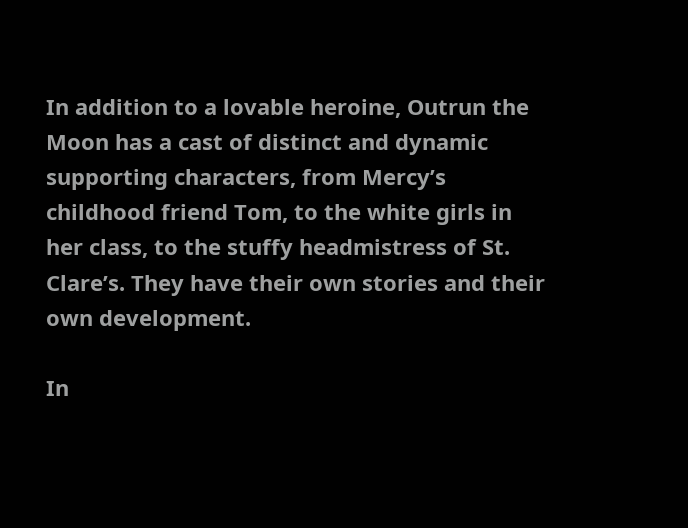In addition to a lovable heroine, Outrun the Moon has a cast of distinct and dynamic supporting characters, from Mercy’s childhood friend Tom, to the white girls in her class, to the stuffy headmistress of St. Clare’s. They have their own stories and their own development.

In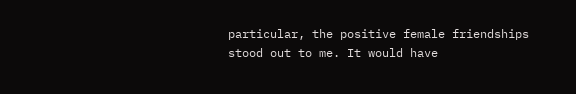particular, the positive female friendships stood out to me. It would have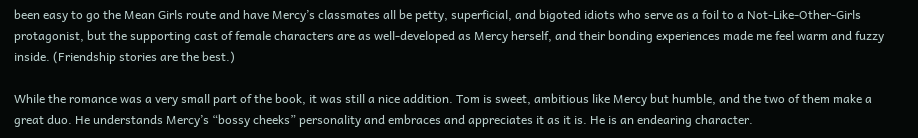been easy to go the Mean Girls route and have Mercy’s classmates all be petty, superficial, and bigoted idiots who serve as a foil to a Not-Like-Other-Girls protagonist, but the supporting cast of female characters are as well-developed as Mercy herself, and their bonding experiences made me feel warm and fuzzy inside. (Friendship stories are the best.)

While the romance was a very small part of the book, it was still a nice addition. Tom is sweet, ambitious like Mercy but humble, and the two of them make a great duo. He understands Mercy’s “bossy cheeks” personality and embraces and appreciates it as it is. He is an endearing character.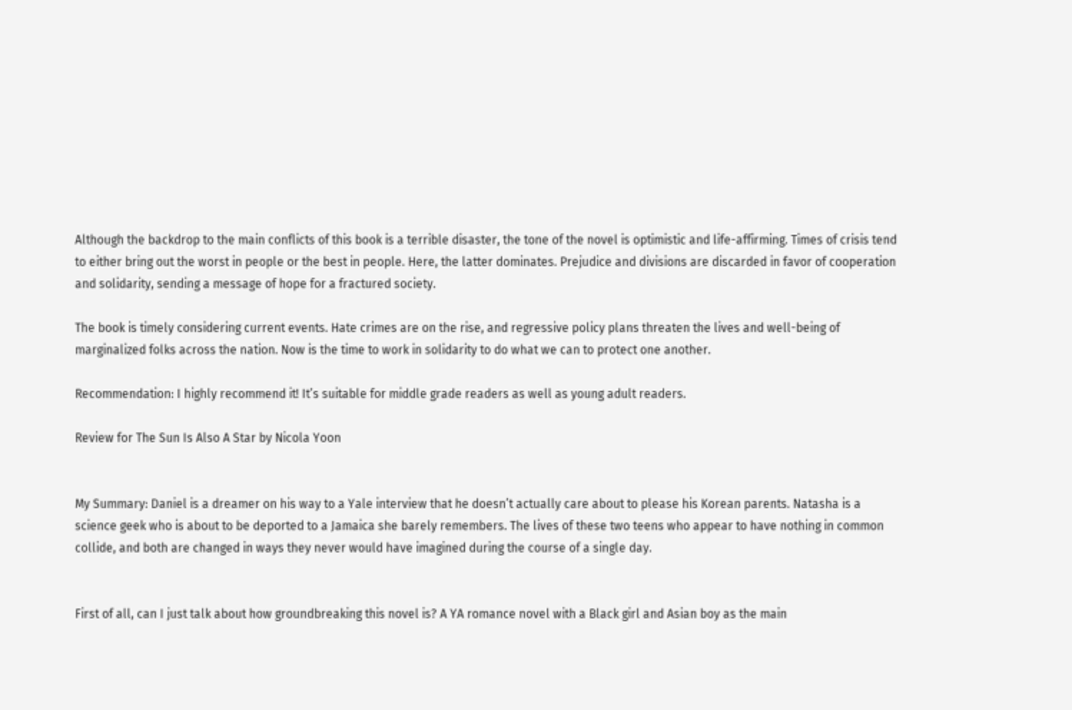Although the backdrop to the main conflicts of this book is a terrible disaster, the tone of the novel is optimistic and life-affirming. Times of crisis tend to either bring out the worst in people or the best in people. Here, the latter dominates. Prejudice and divisions are discarded in favor of cooperation and solidarity, sending a message of hope for a fractured society.

The book is timely considering current events. Hate crimes are on the rise, and regressive policy plans threaten the lives and well-being of marginalized folks across the nation. Now is the time to work in solidarity to do what we can to protect one another.

Recommendation: I highly recommend it! It’s suitable for middle grade readers as well as young adult readers.

Review for The Sun Is Also A Star by Nicola Yoon


My Summary: Daniel is a dreamer on his way to a Yale interview that he doesn’t actually care about to please his Korean parents. Natasha is a science geek who is about to be deported to a Jamaica she barely remembers. The lives of these two teens who appear to have nothing in common collide, and both are changed in ways they never would have imagined during the course of a single day.


First of all, can I just talk about how groundbreaking this novel is? A YA romance novel with a Black girl and Asian boy as the main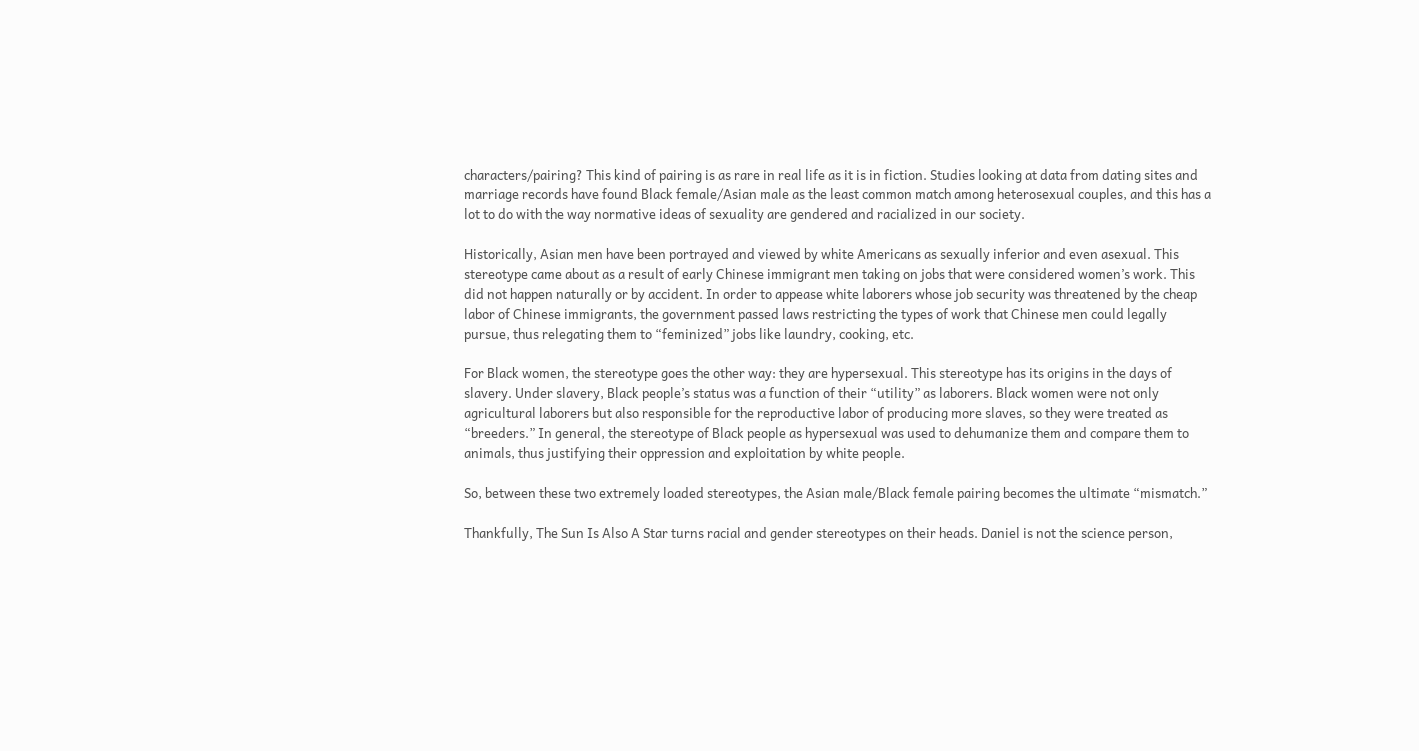characters/pairing? This kind of pairing is as rare in real life as it is in fiction. Studies looking at data from dating sites and marriage records have found Black female/Asian male as the least common match among heterosexual couples, and this has a lot to do with the way normative ideas of sexuality are gendered and racialized in our society.

Historically, Asian men have been portrayed and viewed by white Americans as sexually inferior and even asexual. This stereotype came about as a result of early Chinese immigrant men taking on jobs that were considered women’s work. This did not happen naturally or by accident. In order to appease white laborers whose job security was threatened by the cheap labor of Chinese immigrants, the government passed laws restricting the types of work that Chinese men could legally pursue, thus relegating them to “feminized” jobs like laundry, cooking, etc.

For Black women, the stereotype goes the other way: they are hypersexual. This stereotype has its origins in the days of slavery. Under slavery, Black people’s status was a function of their “utility” as laborers. Black women were not only agricultural laborers but also responsible for the reproductive labor of producing more slaves, so they were treated as “breeders.” In general, the stereotype of Black people as hypersexual was used to dehumanize them and compare them to animals, thus justifying their oppression and exploitation by white people.

So, between these two extremely loaded stereotypes, the Asian male/Black female pairing becomes the ultimate “mismatch.”

Thankfully, The Sun Is Also A Star turns racial and gender stereotypes on their heads. Daniel is not the science person,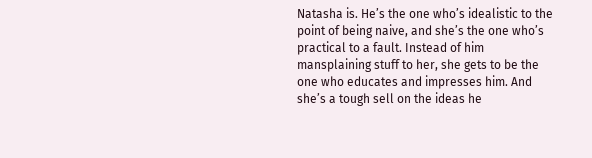Natasha is. He’s the one who’s idealistic to the point of being naive, and she’s the one who’s practical to a fault. Instead of him mansplaining stuff to her, she gets to be the one who educates and impresses him. And she’s a tough sell on the ideas he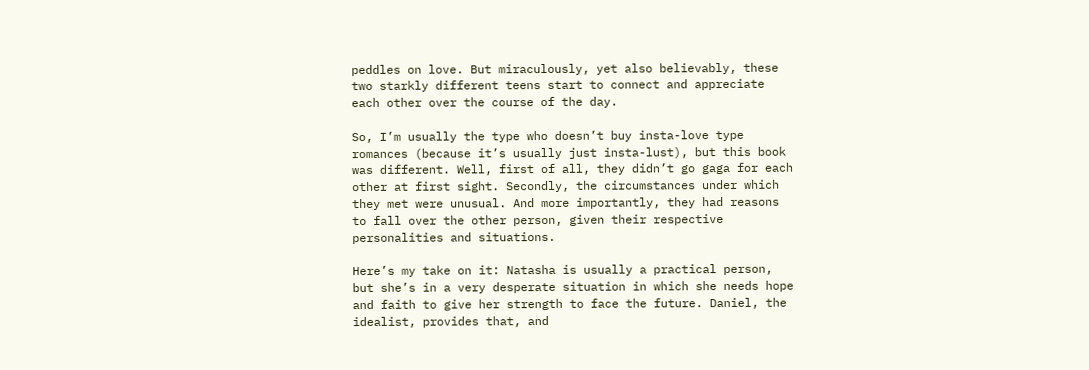peddles on love. But miraculously, yet also believably, these two starkly different teens start to connect and appreciate each other over the course of the day.

So, I’m usually the type who doesn’t buy insta-love type romances (because it’s usually just insta-lust), but this book was different. Well, first of all, they didn’t go gaga for each other at first sight. Secondly, the circumstances under which they met were unusual. And more importantly, they had reasons to fall over the other person, given their respective personalities and situations.

Here’s my take on it: Natasha is usually a practical person, but she’s in a very desperate situation in which she needs hope and faith to give her strength to face the future. Daniel, the idealist, provides that, and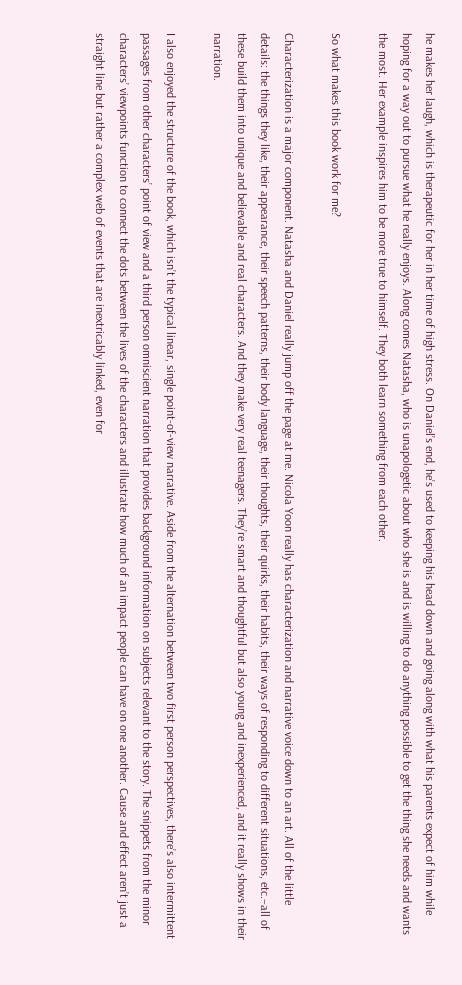he makes her laugh, which is therapeutic for her in her time of high stress. On Daniel’s end, he’s used to keeping his head down and going along with what his parents expect of him while hoping for a way out to pursue what he really enjoys. Along comes Natasha, who is unapologetic about who she is and is willing to do anything possible to get the thing she needs and wants the most. Her example inspires him to be more true to himself. They both learn something from each other.

So what makes this book work for me?

Characterization is a major component. Natasha and Daniel really jump off the page at me. Nicola Yoon really has characterization and narrative voice down to an art. All of the little details: the things they like, their appearance, their speech patterns, their body language, their thoughts, their quirks, their habits, their ways of responding to different situations, etc.–all of these build them into unique and believable and real characters. And they make very real teenagers. They’re smart and thoughtful but also young and inexperienced, and it really shows in their narration.

I also enjoyed the structure of the book, which isn’t the typical linear, single point-of-view narrative. Aside from the alternation between two first person perspectives, there’s also intermittent passages from other characters’ point of view and a third person omniscient narration that provides background information on subjects relevant to the story. The snippets from the minor characters’ viewpoints function to connect the dots between the lives of the characters and illustrate how much of an impact people can have on one another. Cause and effect aren’t just a straight line but rather a complex web of events that are inextricably linked, even for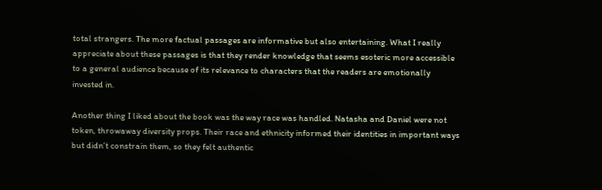total strangers. The more factual passages are informative but also entertaining. What I really appreciate about these passages is that they render knowledge that seems esoteric more accessible to a general audience because of its relevance to characters that the readers are emotionally invested in.

Another thing I liked about the book was the way race was handled. Natasha and Daniel were not token, throwaway diversity props. Their race and ethnicity informed their identities in important ways but didn’t constrain them, so they felt authentic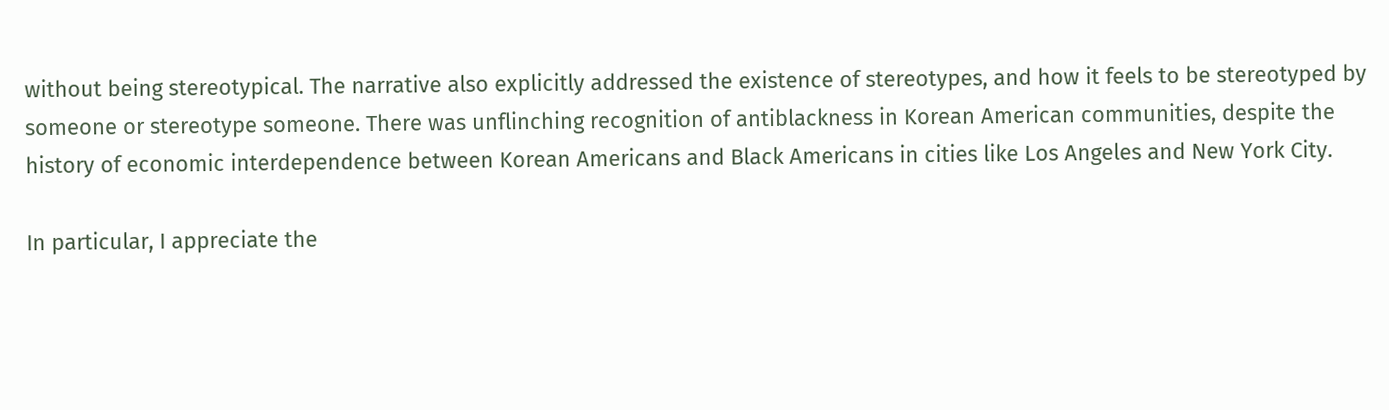without being stereotypical. The narrative also explicitly addressed the existence of stereotypes, and how it feels to be stereotyped by someone or stereotype someone. There was unflinching recognition of antiblackness in Korean American communities, despite the history of economic interdependence between Korean Americans and Black Americans in cities like Los Angeles and New York City.

In particular, I appreciate the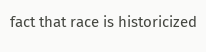fact that race is historicized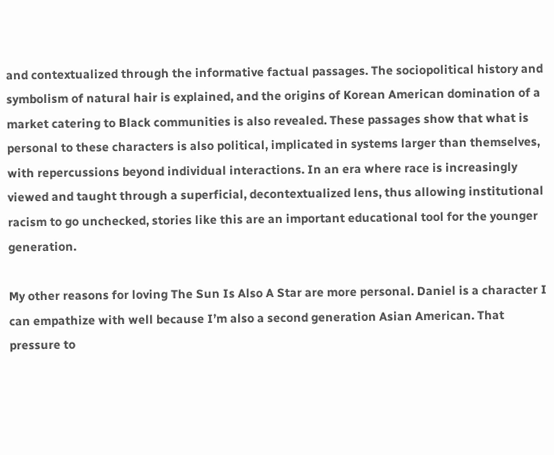and contextualized through the informative factual passages. The sociopolitical history and symbolism of natural hair is explained, and the origins of Korean American domination of a market catering to Black communities is also revealed. These passages show that what is personal to these characters is also political, implicated in systems larger than themselves, with repercussions beyond individual interactions. In an era where race is increasingly viewed and taught through a superficial, decontextualized lens, thus allowing institutional racism to go unchecked, stories like this are an important educational tool for the younger generation.

My other reasons for loving The Sun Is Also A Star are more personal. Daniel is a character I can empathize with well because I’m also a second generation Asian American. That pressure to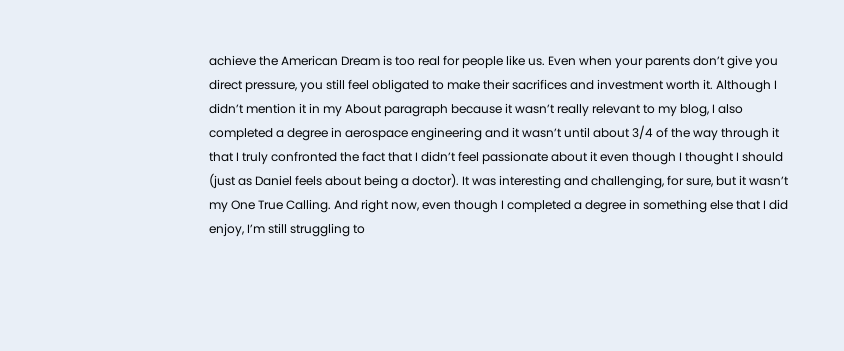achieve the American Dream is too real for people like us. Even when your parents don’t give you direct pressure, you still feel obligated to make their sacrifices and investment worth it. Although I didn’t mention it in my About paragraph because it wasn’t really relevant to my blog, I also completed a degree in aerospace engineering and it wasn’t until about 3/4 of the way through it that I truly confronted the fact that I didn’t feel passionate about it even though I thought I should (just as Daniel feels about being a doctor). It was interesting and challenging, for sure, but it wasn’t my One True Calling. And right now, even though I completed a degree in something else that I did enjoy, I’m still struggling to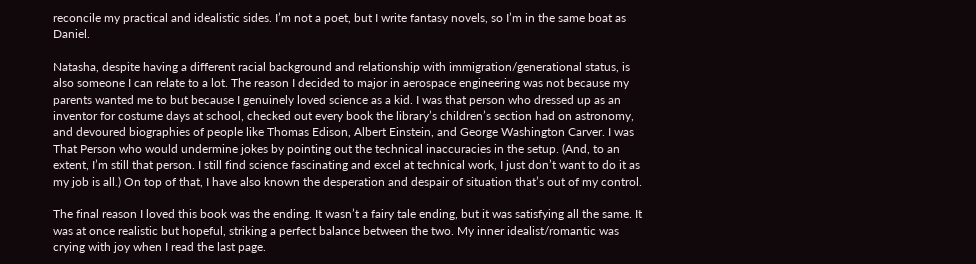reconcile my practical and idealistic sides. I’m not a poet, but I write fantasy novels, so I’m in the same boat as Daniel.

Natasha, despite having a different racial background and relationship with immigration/generational status, is also someone I can relate to a lot. The reason I decided to major in aerospace engineering was not because my parents wanted me to but because I genuinely loved science as a kid. I was that person who dressed up as an inventor for costume days at school, checked out every book the library’s children’s section had on astronomy, and devoured biographies of people like Thomas Edison, Albert Einstein, and George Washington Carver. I was That Person who would undermine jokes by pointing out the technical inaccuracies in the setup. (And, to an extent, I’m still that person. I still find science fascinating and excel at technical work, I just don’t want to do it as my job is all.) On top of that, I have also known the desperation and despair of situation that’s out of my control.

The final reason I loved this book was the ending. It wasn’t a fairy tale ending, but it was satisfying all the same. It was at once realistic but hopeful, striking a perfect balance between the two. My inner idealist/romantic was crying with joy when I read the last page.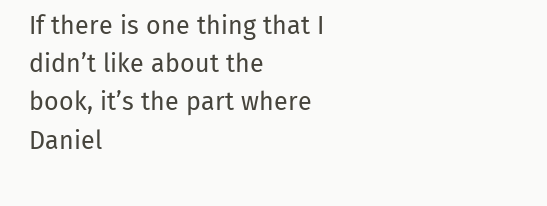If there is one thing that I didn’t like about the book, it’s the part where Daniel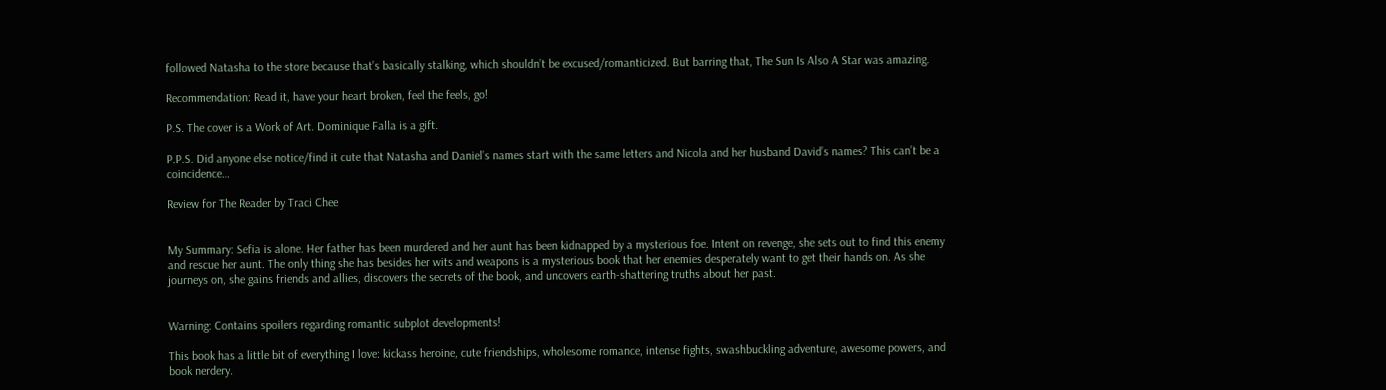followed Natasha to the store because that’s basically stalking, which shouldn’t be excused/romanticized. But barring that, The Sun Is Also A Star was amazing.

Recommendation: Read it, have your heart broken, feel the feels, go!

P.S. The cover is a Work of Art. Dominique Falla is a gift.

P.P.S. Did anyone else notice/find it cute that Natasha and Daniel’s names start with the same letters and Nicola and her husband David’s names? This can’t be a coincidence…

Review for The Reader by Traci Chee


My Summary: Sefia is alone. Her father has been murdered and her aunt has been kidnapped by a mysterious foe. Intent on revenge, she sets out to find this enemy and rescue her aunt. The only thing she has besides her wits and weapons is a mysterious book that her enemies desperately want to get their hands on. As she journeys on, she gains friends and allies, discovers the secrets of the book, and uncovers earth-shattering truths about her past.


Warning: Contains spoilers regarding romantic subplot developments!

This book has a little bit of everything I love: kickass heroine, cute friendships, wholesome romance, intense fights, swashbuckling adventure, awesome powers, and book nerdery.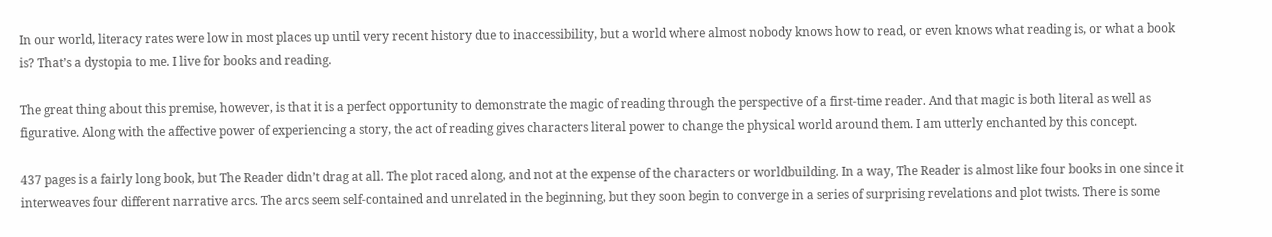In our world, literacy rates were low in most places up until very recent history due to inaccessibility, but a world where almost nobody knows how to read, or even knows what reading is, or what a book is? That’s a dystopia to me. I live for books and reading.

The great thing about this premise, however, is that it is a perfect opportunity to demonstrate the magic of reading through the perspective of a first-time reader. And that magic is both literal as well as figurative. Along with the affective power of experiencing a story, the act of reading gives characters literal power to change the physical world around them. I am utterly enchanted by this concept.

437 pages is a fairly long book, but The Reader didn’t drag at all. The plot raced along, and not at the expense of the characters or worldbuilding. In a way, The Reader is almost like four books in one since it interweaves four different narrative arcs. The arcs seem self-contained and unrelated in the beginning, but they soon begin to converge in a series of surprising revelations and plot twists. There is some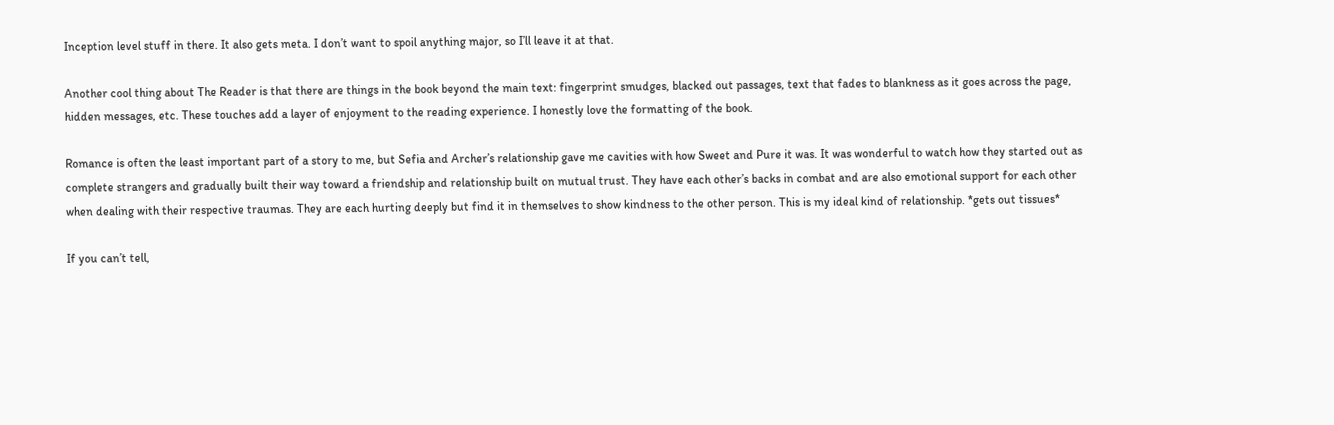Inception level stuff in there. It also gets meta. I don’t want to spoil anything major, so I’ll leave it at that.

Another cool thing about The Reader is that there are things in the book beyond the main text: fingerprint smudges, blacked out passages, text that fades to blankness as it goes across the page, hidden messages, etc. These touches add a layer of enjoyment to the reading experience. I honestly love the formatting of the book.

Romance is often the least important part of a story to me, but Sefia and Archer’s relationship gave me cavities with how Sweet and Pure it was. It was wonderful to watch how they started out as complete strangers and gradually built their way toward a friendship and relationship built on mutual trust. They have each other’s backs in combat and are also emotional support for each other when dealing with their respective traumas. They are each hurting deeply but find it in themselves to show kindness to the other person. This is my ideal kind of relationship. *gets out tissues*

If you can’t tell,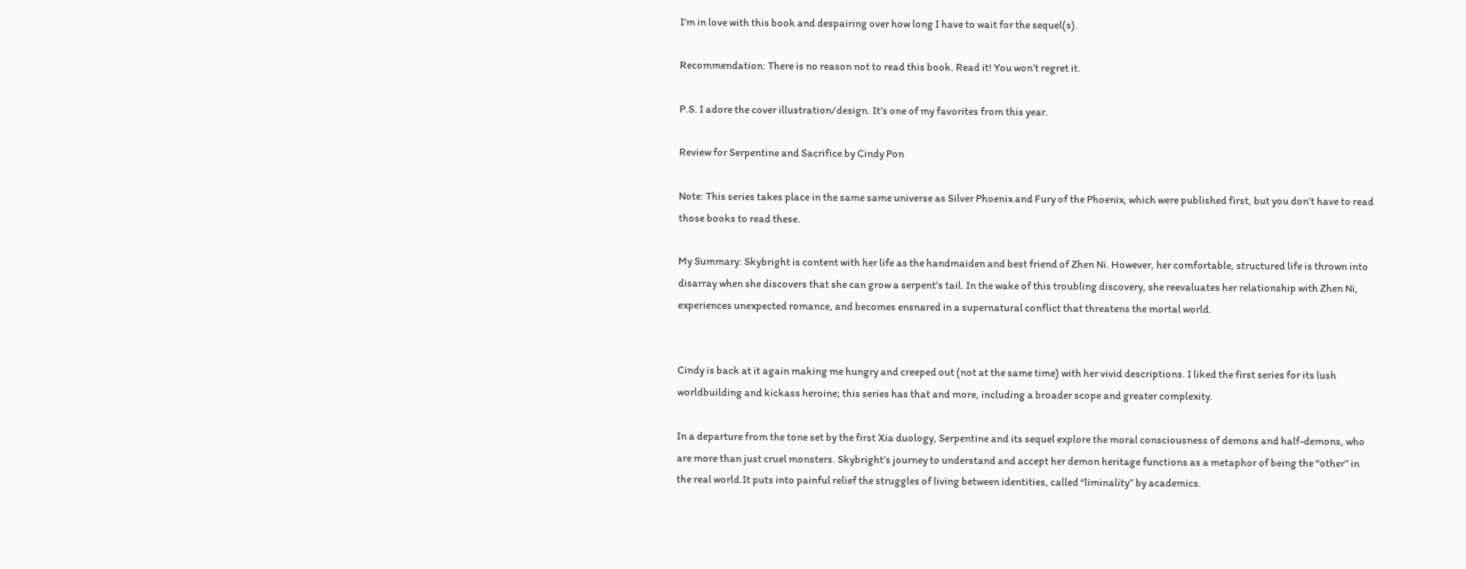I’m in love with this book and despairing over how long I have to wait for the sequel(s).

Recommendation: There is no reason not to read this book. Read it! You won’t regret it.

P.S. I adore the cover illustration/design. It’s one of my favorites from this year.

Review for Serpentine and Sacrifice by Cindy Pon

Note: This series takes place in the same same universe as Silver Phoenix and Fury of the Phoenix, which were published first, but you don’t have to read those books to read these.

My Summary: Skybright is content with her life as the handmaiden and best friend of Zhen Ni. However, her comfortable, structured life is thrown into disarray when she discovers that she can grow a serpent’s tail. In the wake of this troubling discovery, she reevaluates her relationship with Zhen Ni, experiences unexpected romance, and becomes ensnared in a supernatural conflict that threatens the mortal world.


Cindy is back at it again making me hungry and creeped out (not at the same time) with her vivid descriptions. I liked the first series for its lush worldbuilding and kickass heroine; this series has that and more, including a broader scope and greater complexity.

In a departure from the tone set by the first Xia duology, Serpentine and its sequel explore the moral consciousness of demons and half-demons, who are more than just cruel monsters. Skybright’s journey to understand and accept her demon heritage functions as a metaphor of being the “other” in the real world.It puts into painful relief the struggles of living between identities, called “liminality” by academics.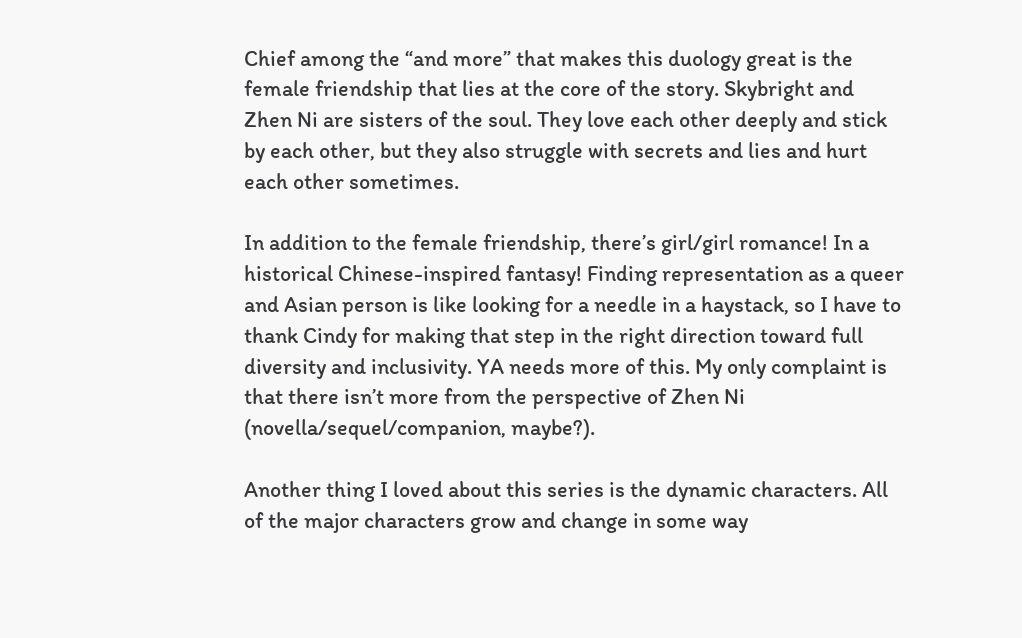Chief among the “and more” that makes this duology great is the female friendship that lies at the core of the story. Skybright and Zhen Ni are sisters of the soul. They love each other deeply and stick by each other, but they also struggle with secrets and lies and hurt each other sometimes.

In addition to the female friendship, there’s girl/girl romance! In a historical Chinese-inspired fantasy! Finding representation as a queer and Asian person is like looking for a needle in a haystack, so I have to thank Cindy for making that step in the right direction toward full diversity and inclusivity. YA needs more of this. My only complaint is that there isn’t more from the perspective of Zhen Ni (novella/sequel/companion, maybe?).

Another thing I loved about this series is the dynamic characters. All of the major characters grow and change in some way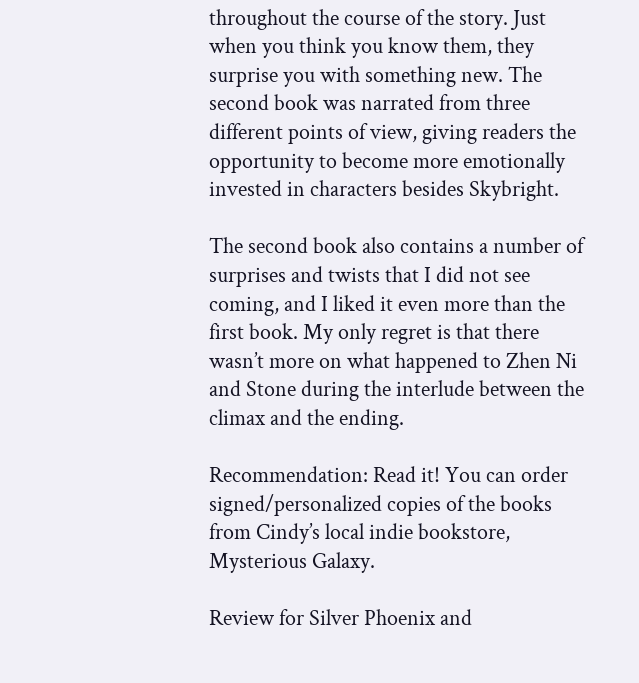throughout the course of the story. Just when you think you know them, they surprise you with something new. The second book was narrated from three different points of view, giving readers the opportunity to become more emotionally invested in characters besides Skybright.

The second book also contains a number of surprises and twists that I did not see coming, and I liked it even more than the first book. My only regret is that there wasn’t more on what happened to Zhen Ni and Stone during the interlude between the climax and the ending.

Recommendation: Read it! You can order signed/personalized copies of the books from Cindy’s local indie bookstore, Mysterious Galaxy.

Review for Silver Phoenix and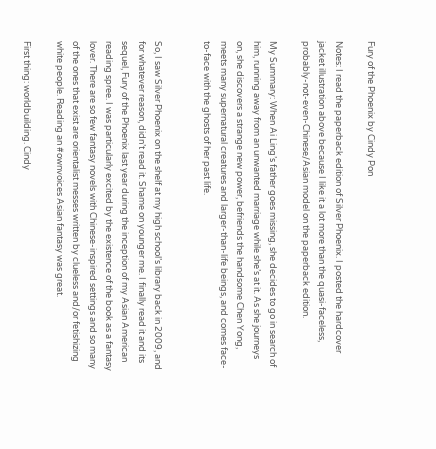Fury of the Phoenix by Cindy Pon

Notes: I read the paperback edition of Silver Phoenix. I posted the hardcover jacket illustration above because I like it a lot more than the quasi-faceless, probably-not-even-Chinese/Asian model on the paperback edition.

My Summary: When Ai Ling’s father goes missing, she decides to go in search of him, running away from an unwanted marriage while she’s at it. As she journeys on, she discovers a strange new power, befriends the handsome Chen Yong, meets many supernatural creatures and larger-than-life beings, and comes face-to-face with the ghosts of her past life.


So, I saw Silver Phoenix on the shelf at my high school’s library back in 2009, and for whatever reason, didn’t read it. Shame on younger me. I finally read it and its sequel, Fury of the Phoenix last year during the inception of my Asian American reading spree. I was particularly excited by the existence of the book as a fantasy lover. There are so few fantasy novels with Chinese-inspired settings and so many of the ones that exist are orientalist messes written by clueless and/or fetishizing white people. Reading an #ownvoices Asian fantasy was great.

First thing: worldbuilding. Cindy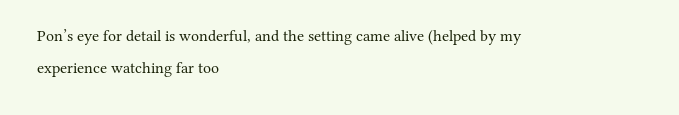Pon’s eye for detail is wonderful, and the setting came alive (helped by my experience watching far too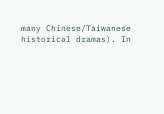many Chinese/Taiwanese historical dramas). In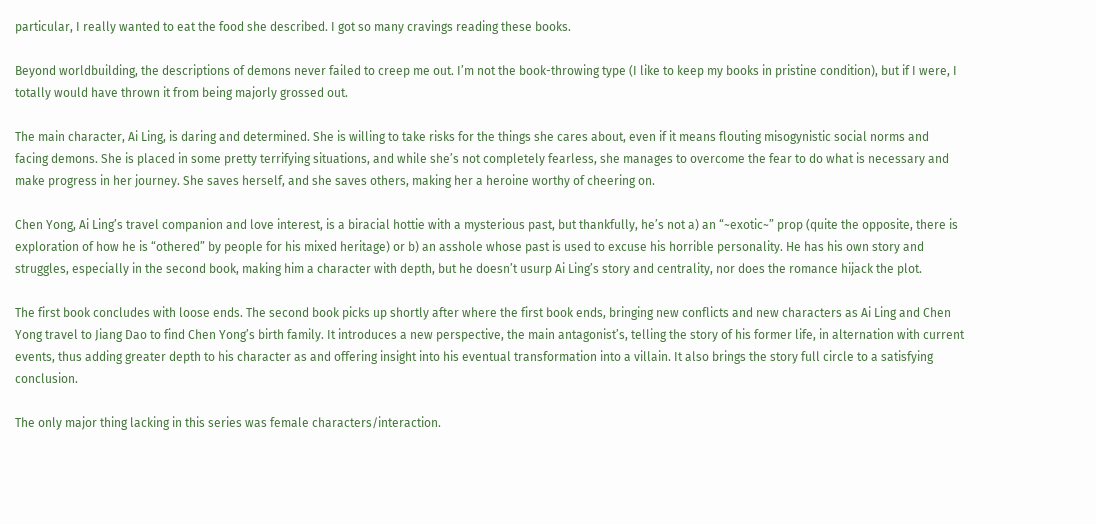particular, I really wanted to eat the food she described. I got so many cravings reading these books.

Beyond worldbuilding, the descriptions of demons never failed to creep me out. I’m not the book-throwing type (I like to keep my books in pristine condition), but if I were, I totally would have thrown it from being majorly grossed out.

The main character, Ai Ling, is daring and determined. She is willing to take risks for the things she cares about, even if it means flouting misogynistic social norms and facing demons. She is placed in some pretty terrifying situations, and while she’s not completely fearless, she manages to overcome the fear to do what is necessary and make progress in her journey. She saves herself, and she saves others, making her a heroine worthy of cheering on.

Chen Yong, Ai Ling’s travel companion and love interest, is a biracial hottie with a mysterious past, but thankfully, he’s not a) an “~exotic~” prop (quite the opposite, there is exploration of how he is “othered” by people for his mixed heritage) or b) an asshole whose past is used to excuse his horrible personality. He has his own story and struggles, especially in the second book, making him a character with depth, but he doesn’t usurp Ai Ling’s story and centrality, nor does the romance hijack the plot.

The first book concludes with loose ends. The second book picks up shortly after where the first book ends, bringing new conflicts and new characters as Ai Ling and Chen Yong travel to Jiang Dao to find Chen Yong’s birth family. It introduces a new perspective, the main antagonist’s, telling the story of his former life, in alternation with current events, thus adding greater depth to his character as and offering insight into his eventual transformation into a villain. It also brings the story full circle to a satisfying conclusion.

The only major thing lacking in this series was female characters/interaction.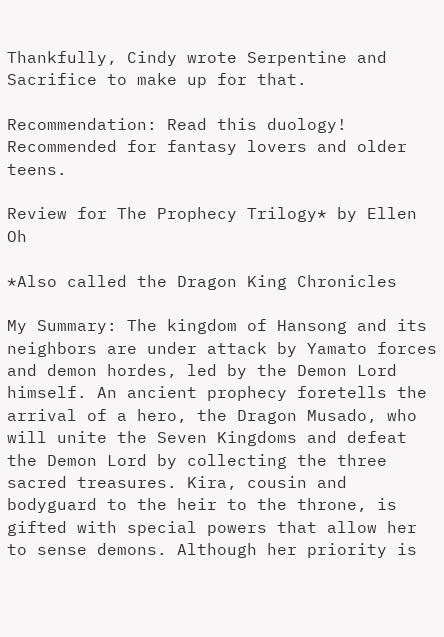Thankfully, Cindy wrote Serpentine and Sacrifice to make up for that.

Recommendation: Read this duology! Recommended for fantasy lovers and older teens.

Review for The Prophecy Trilogy* by Ellen Oh

*Also called the Dragon King Chronicles

My Summary: The kingdom of Hansong and its neighbors are under attack by Yamato forces and demon hordes, led by the Demon Lord himself. An ancient prophecy foretells the arrival of a hero, the Dragon Musado, who will unite the Seven Kingdoms and defeat the Demon Lord by collecting the three sacred treasures. Kira, cousin and bodyguard to the heir to the throne, is gifted with special powers that allow her to sense demons. Although her priority is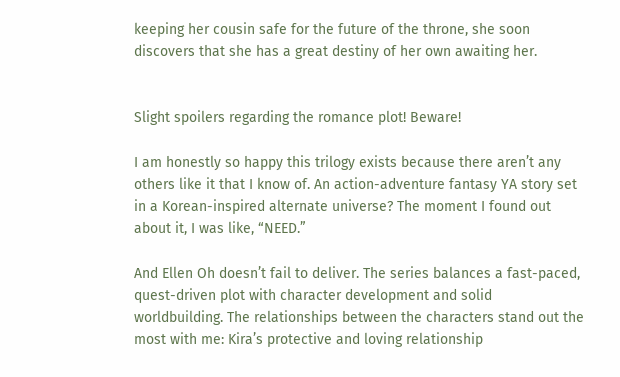keeping her cousin safe for the future of the throne, she soon discovers that she has a great destiny of her own awaiting her.


Slight spoilers regarding the romance plot! Beware!

I am honestly so happy this trilogy exists because there aren’t any others like it that I know of. An action-adventure fantasy YA story set in a Korean-inspired alternate universe? The moment I found out about it, I was like, “NEED.”

And Ellen Oh doesn’t fail to deliver. The series balances a fast-paced, quest-driven plot with character development and solid worldbuilding. The relationships between the characters stand out the most with me: Kira’s protective and loving relationship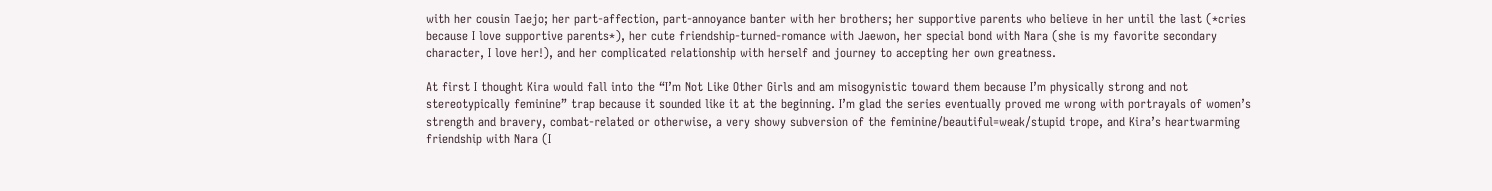with her cousin Taejo; her part-affection, part-annoyance banter with her brothers; her supportive parents who believe in her until the last (*cries because I love supportive parents*), her cute friendship-turned-romance with Jaewon, her special bond with Nara (she is my favorite secondary character, I love her!), and her complicated relationship with herself and journey to accepting her own greatness.

At first I thought Kira would fall into the “I’m Not Like Other Girls and am misogynistic toward them because I’m physically strong and not stereotypically feminine” trap because it sounded like it at the beginning. I’m glad the series eventually proved me wrong with portrayals of women’s strength and bravery, combat-related or otherwise, a very showy subversion of the feminine/beautiful=weak/stupid trope, and Kira’s heartwarming friendship with Nara (I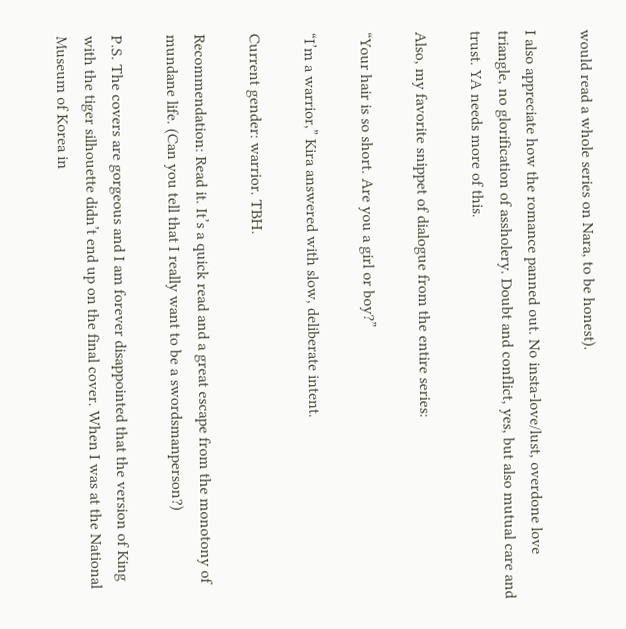would read a whole series on Nara, to be honest).

I also appreciate how the romance panned out. No insta-love/lust, overdone love triangle, no glorification of assholery. Doubt and conflict, yes, but also mutual care and trust. YA needs more of this.

Also, my favorite snippet of dialogue from the entire series:

“Your hair is so short. Are you a girl or boy?”

“I’m a warrior,” Kira answered with slow, deliberate intent.

Current gender: warrior. TBH.

Recommendation: Read it. It’s a quick read and a great escape from the monotony of mundane life. (Can you tell that I really want to be a swordsmanperson?)

P.S. The covers are gorgeous and I am forever disappointed that the version of King with the tiger silhouette didn’t end up on the final cover. When I was at the National Museum of Korea in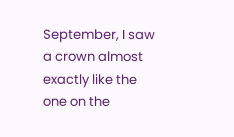September, I saw a crown almost exactly like the one on the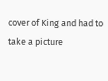cover of King and had to take a picture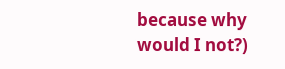because why would I not?)